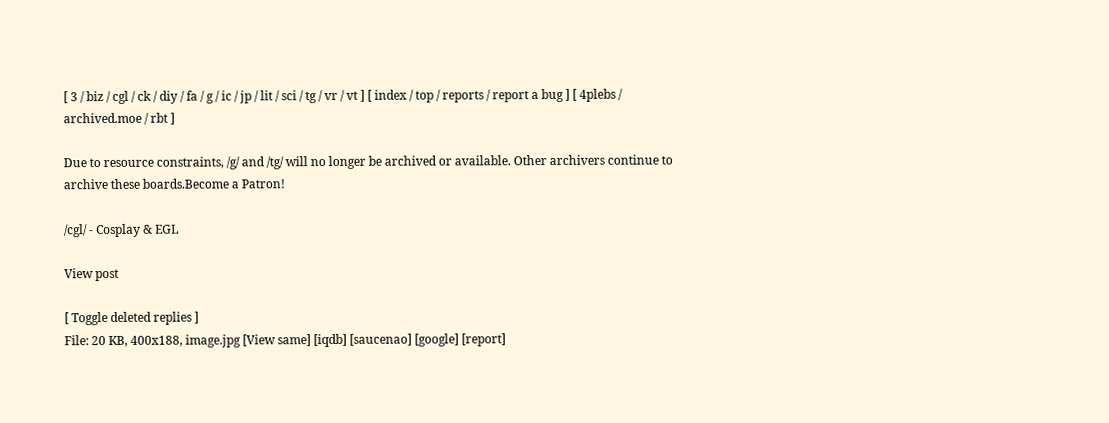[ 3 / biz / cgl / ck / diy / fa / g / ic / jp / lit / sci / tg / vr / vt ] [ index / top / reports / report a bug ] [ 4plebs / archived.moe / rbt ]

Due to resource constraints, /g/ and /tg/ will no longer be archived or available. Other archivers continue to archive these boards.Become a Patron!

/cgl/ - Cosplay & EGL

View post

[ Toggle deleted replies ]
File: 20 KB, 400x188, image.jpg [View same] [iqdb] [saucenao] [google] [report]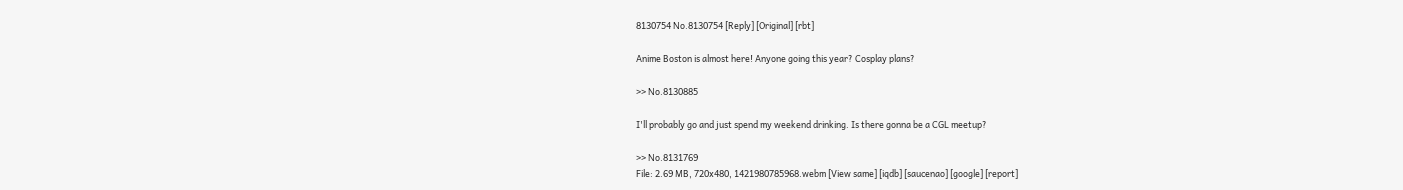8130754 No.8130754 [Reply] [Original] [rbt]

Anime Boston is almost here! Anyone going this year? Cosplay plans?

>> No.8130885

I'll probably go and just spend my weekend drinking. Is there gonna be a CGL meetup?

>> No.8131769
File: 2.69 MB, 720x480, 1421980785968.webm [View same] [iqdb] [saucenao] [google] [report]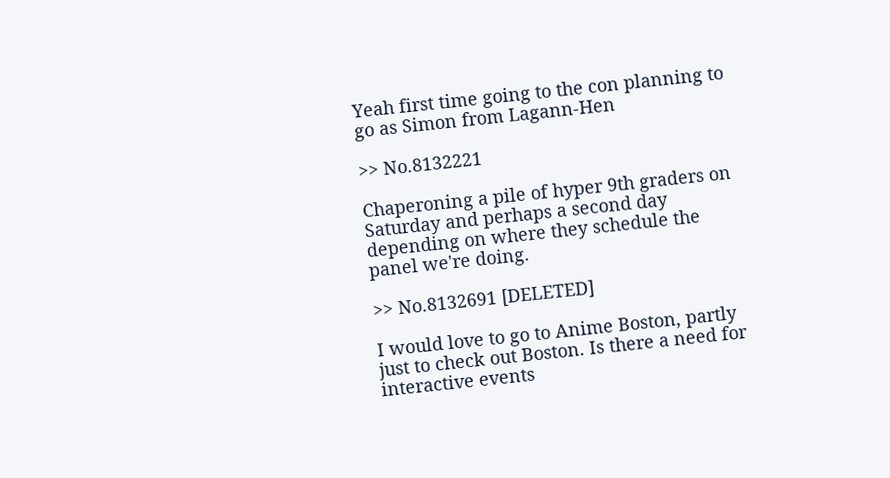Yeah first time going to the con planning to go as Simon from Lagann-Hen

>> No.8132221

Chaperoning a pile of hyper 9th graders on Saturday and perhaps a second day depending on where they schedule the panel we're doing.

>> No.8132691 [DELETED]

I would love to go to Anime Boston, partly just to check out Boston. Is there a need for interactive events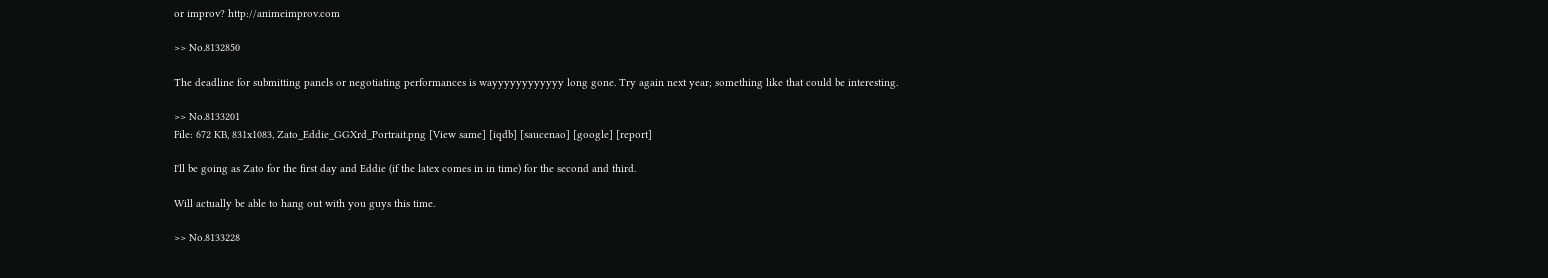or improv? http://animeimprov.com

>> No.8132850

The deadline for submitting panels or negotiating performances is wayyyyyyyyyyyy long gone. Try again next year; something like that could be interesting.

>> No.8133201
File: 672 KB, 831x1083, Zato_Eddie_GGXrd_Portrait.png [View same] [iqdb] [saucenao] [google] [report]

I'll be going as Zato for the first day and Eddie (if the latex comes in in time) for the second and third.

Will actually be able to hang out with you guys this time.

>> No.8133228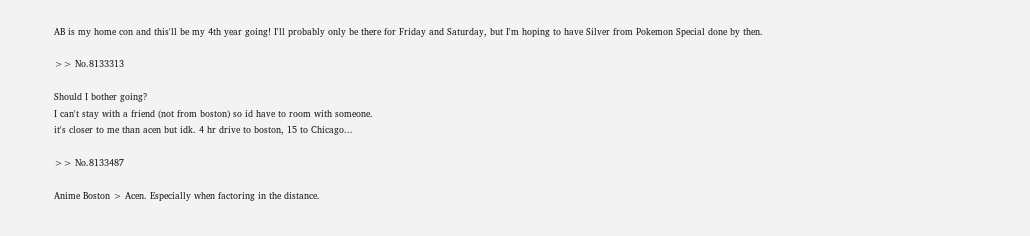AB is my home con and this'll be my 4th year going! I'll probably only be there for Friday and Saturday, but I'm hoping to have Silver from Pokemon Special done by then.

>> No.8133313

Should I bother going?
I can't stay with a friend (not from boston) so id have to room with someone.
it's closer to me than acen but idk. 4 hr drive to boston, 15 to Chicago...

>> No.8133487

Anime Boston > Acen. Especially when factoring in the distance.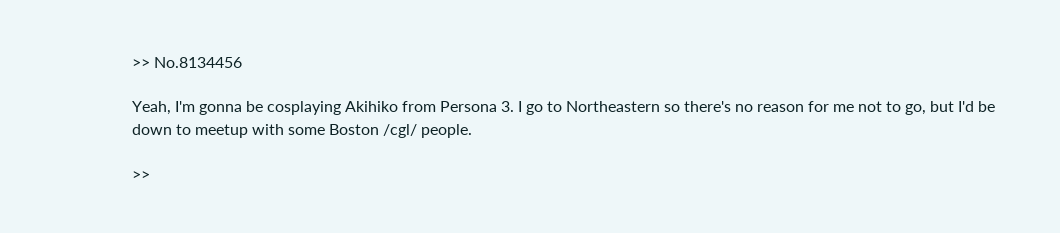>> No.8134456

Yeah, I'm gonna be cosplaying Akihiko from Persona 3. I go to Northeastern so there's no reason for me not to go, but I'd be down to meetup with some Boston /cgl/ people.

>>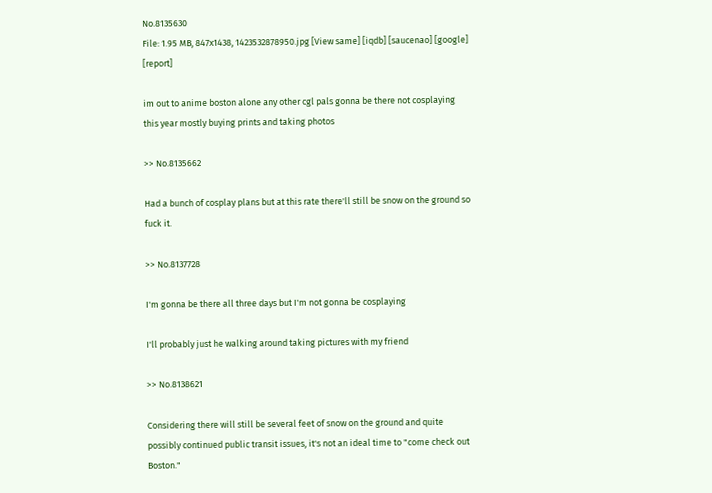No.8135630
File: 1.95 MB, 847x1438, 1423532878950.jpg [View same] [iqdb] [saucenao] [google] [report]

im out to anime boston alone any other cgl pals gonna be there not cosplaying this year mostly buying prints and taking photos

>> No.8135662

Had a bunch of cosplay plans but at this rate there'll still be snow on the ground so fuck it.

>> No.8137728

I'm gonna be there all three days but I'm not gonna be cosplaying

I'll probably just he walking around taking pictures with my friend

>> No.8138621

Considering there will still be several feet of snow on the ground and quite possibly continued public transit issues, it's not an ideal time to "come check out Boston."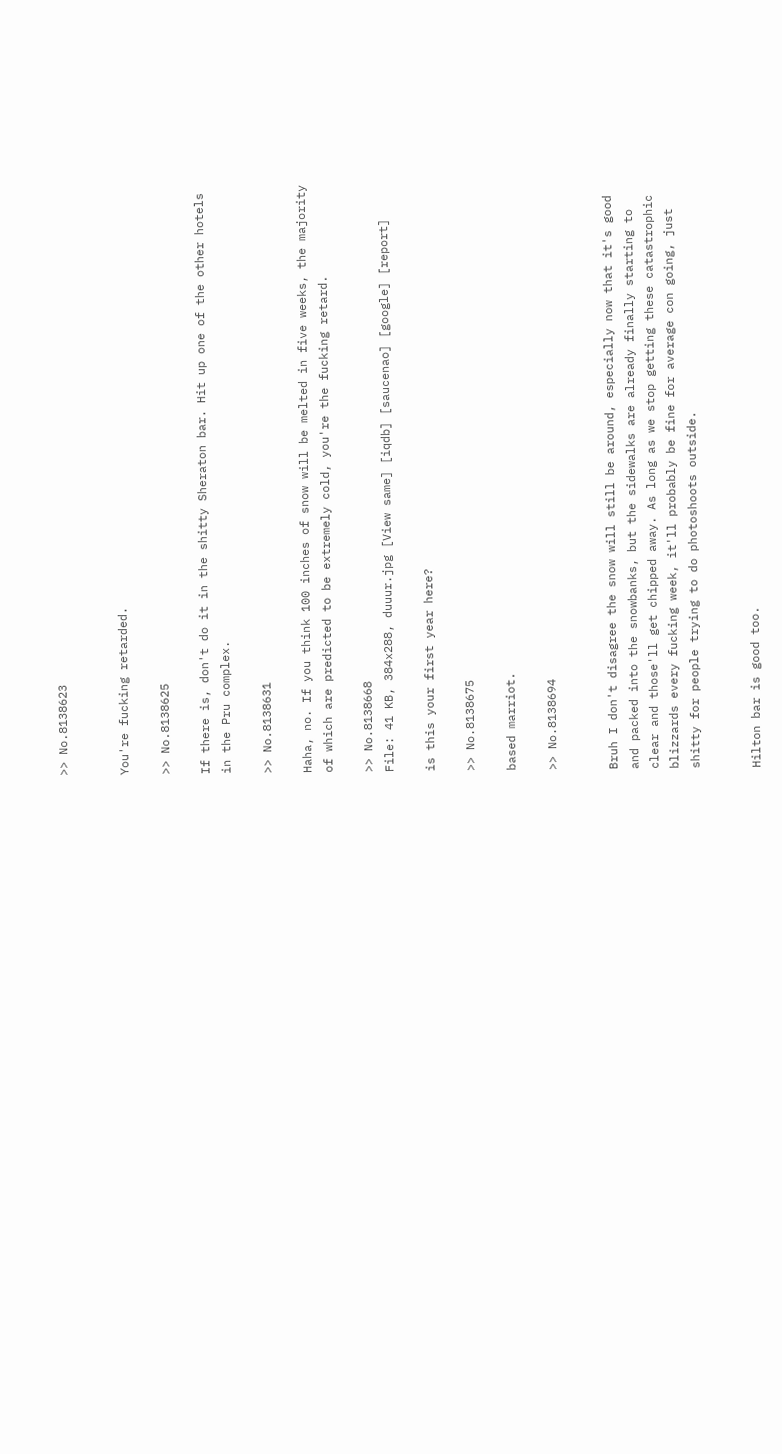>> No.8138623


You're fucking retarded.

>> No.8138625

If there is, don't do it in the shitty Sheraton bar. Hit up one of the other hotels in the Pru complex.

>> No.8138631

Haha, no. If you think 100 inches of snow will be melted in five weeks, the majority of which are predicted to be extremely cold, you're the fucking retard.

>> No.8138668
File: 41 KB, 384x288, duuur.jpg [View same] [iqdb] [saucenao] [google] [report]

is this your first year here?

>> No.8138675

based marriot.

>> No.8138694


Bruh I don't disagree the snow will still be around, especially now that it's good and packed into the snowbanks, but the sidewalks are already finally starting to clear and those'll get chipped away. As long as we stop getting these catastrophic blizzards every fucking week, it'll probably be fine for average con going, just shitty for people trying to do photoshoots outside.


Hilton bar is good too.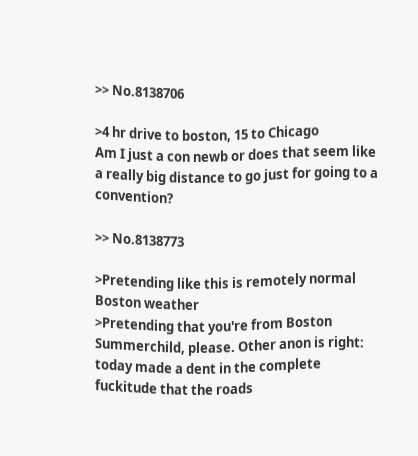>> No.8138706

>4 hr drive to boston, 15 to Chicago
Am I just a con newb or does that seem like a really big distance to go just for going to a convention?

>> No.8138773

>Pretending like this is remotely normal Boston weather
>Pretending that you're from Boston
Summerchild, please. Other anon is right: today made a dent in the complete fuckitude that the roads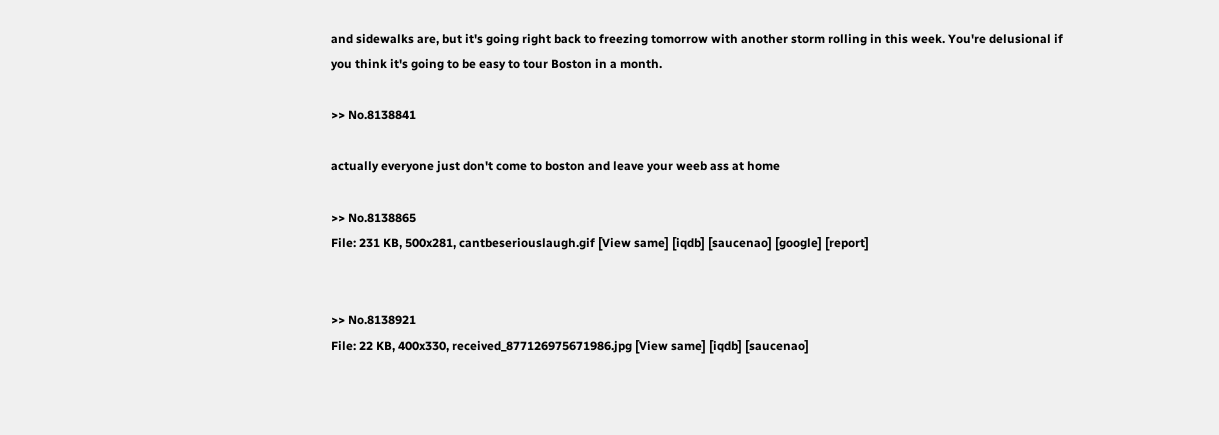and sidewalks are, but it's going right back to freezing tomorrow with another storm rolling in this week. You're delusional if you think it's going to be easy to tour Boston in a month.

>> No.8138841

actually everyone just don't come to boston and leave your weeb ass at home

>> No.8138865
File: 231 KB, 500x281, cantbeseriouslaugh.gif [View same] [iqdb] [saucenao] [google] [report]


>> No.8138921
File: 22 KB, 400x330, received_877126975671986.jpg [View same] [iqdb] [saucenao]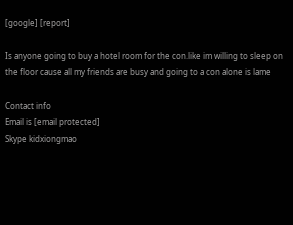[google] [report]

Is anyone going to buy a hotel room for the con.like im willing to sleep on the floor cause all my friends are busy and going to a con alone is lame

Contact info
Email is [email protected]
Skype kidxiongmao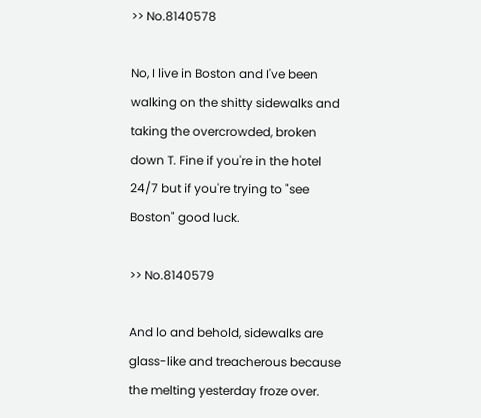>> No.8140578

No, I live in Boston and I've been walking on the shitty sidewalks and taking the overcrowded, broken down T. Fine if you're in the hotel 24/7 but if you're trying to "see Boston" good luck.

>> No.8140579

And lo and behold, sidewalks are glass-like and treacherous because the melting yesterday froze over.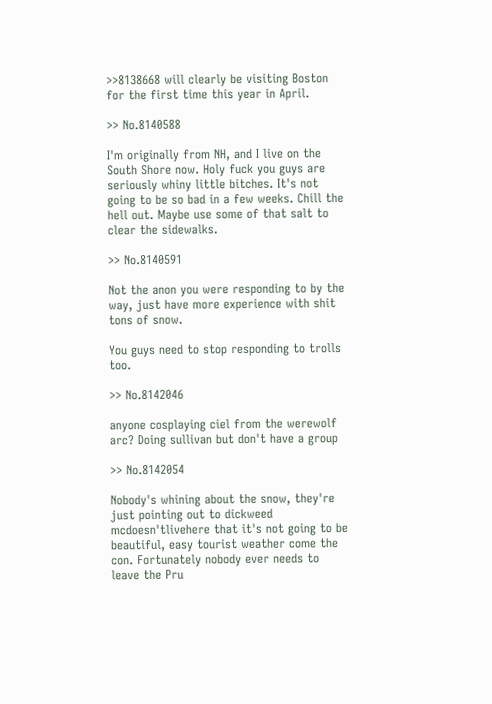>>8138668 will clearly be visiting Boston for the first time this year in April.

>> No.8140588

I'm originally from NH, and I live on the South Shore now. Holy fuck you guys are seriously whiny little bitches. It's not going to be so bad in a few weeks. Chill the hell out. Maybe use some of that salt to clear the sidewalks.

>> No.8140591

Not the anon you were responding to by the way, just have more experience with shit tons of snow.

You guys need to stop responding to trolls too.

>> No.8142046

anyone cosplaying ciel from the werewolf arc? Doing sullivan but don't have a group

>> No.8142054

Nobody's whining about the snow, they're just pointing out to dickweed mcdoesn'tlivehere that it's not going to be beautiful, easy tourist weather come the con. Fortunately nobody ever needs to leave the Pru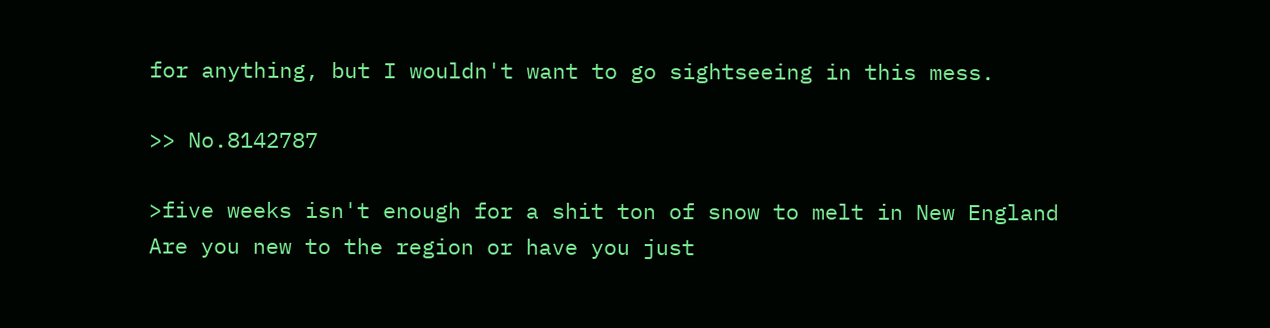for anything, but I wouldn't want to go sightseeing in this mess.

>> No.8142787

>five weeks isn't enough for a shit ton of snow to melt in New England
Are you new to the region or have you just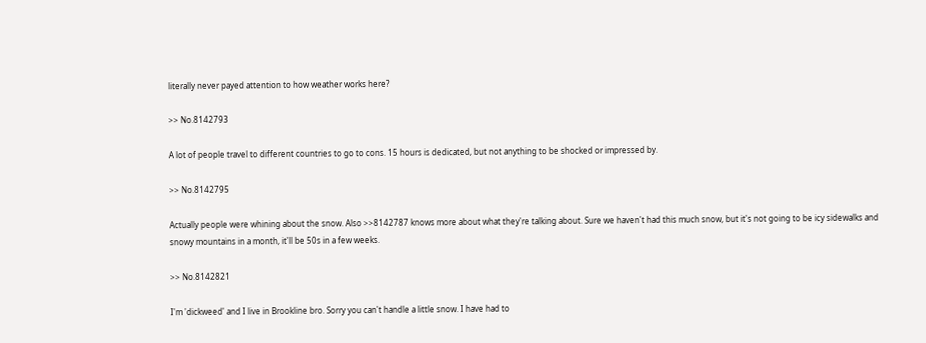literally never payed attention to how weather works here?

>> No.8142793

A lot of people travel to different countries to go to cons. 15 hours is dedicated, but not anything to be shocked or impressed by.

>> No.8142795

Actually people were whining about the snow. Also >>8142787 knows more about what they're talking about. Sure we haven't had this much snow, but it's not going to be icy sidewalks and snowy mountains in a month, it'll be 50s in a few weeks.

>> No.8142821

I'm 'dickweed' and I live in Brookline bro. Sorry you can't handle a little snow. I have had to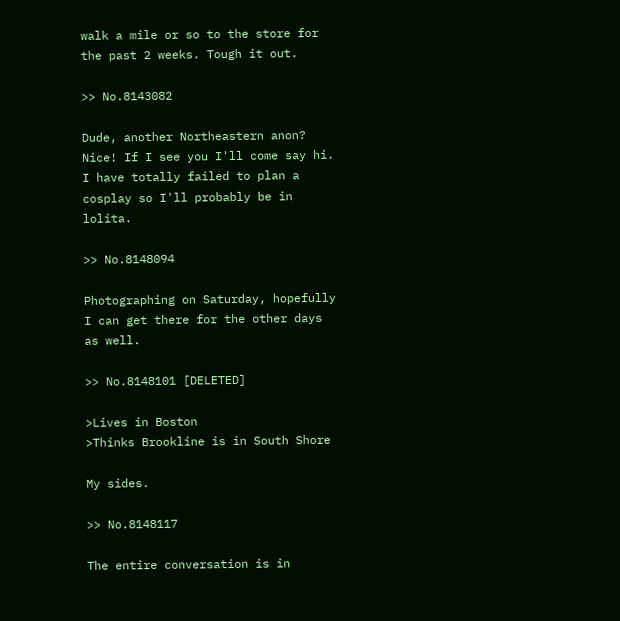walk a mile or so to the store for the past 2 weeks. Tough it out.

>> No.8143082

Dude, another Northeastern anon? Nice! If I see you I'll come say hi. I have totally failed to plan a cosplay so I'll probably be in lolita.

>> No.8148094

Photographing on Saturday, hopefully I can get there for the other days as well.

>> No.8148101 [DELETED]

>Lives in Boston
>Thinks Brookline is in South Shore

My sides.

>> No.8148117

The entire conversation is in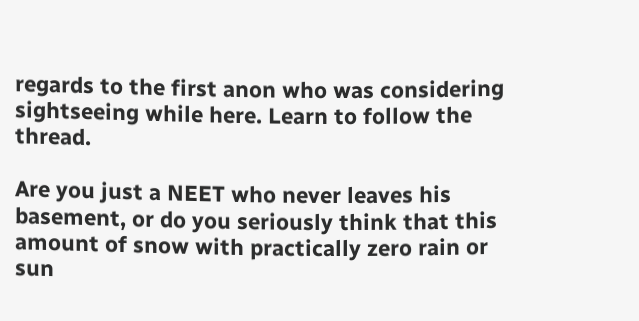regards to the first anon who was considering sightseeing while here. Learn to follow the thread.

Are you just a NEET who never leaves his basement, or do you seriously think that this amount of snow with practically zero rain or sun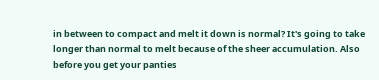in between to compact and melt it down is normal? It's going to take longer than normal to melt because of the sheer accumulation. Also before you get your panties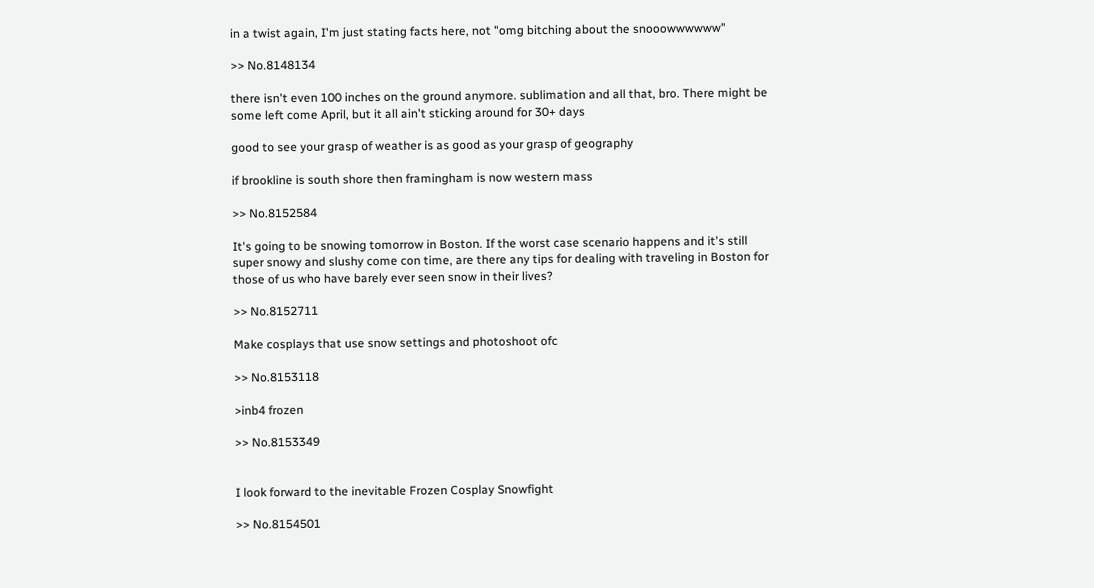in a twist again, I'm just stating facts here, not "omg bitching about the snooowwwwww"

>> No.8148134

there isn't even 100 inches on the ground anymore. sublimation and all that, bro. There might be some left come April, but it all ain't sticking around for 30+ days

good to see your grasp of weather is as good as your grasp of geography

if brookline is south shore then framingham is now western mass

>> No.8152584

It's going to be snowing tomorrow in Boston. If the worst case scenario happens and it's still super snowy and slushy come con time, are there any tips for dealing with traveling in Boston for those of us who have barely ever seen snow in their lives?

>> No.8152711

Make cosplays that use snow settings and photoshoot ofc

>> No.8153118

>inb4 frozen

>> No.8153349


I look forward to the inevitable Frozen Cosplay Snowfight

>> No.8154501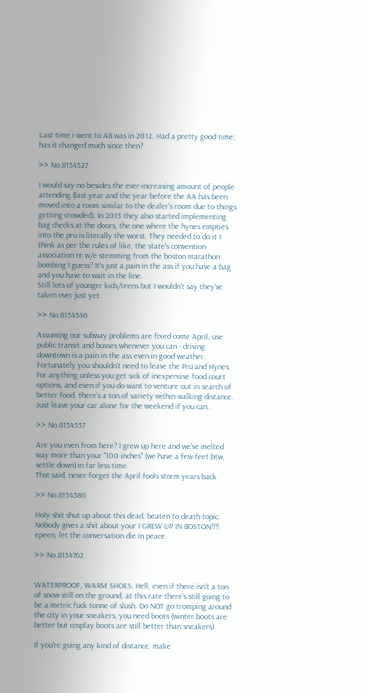Last time i went to AB was in 2012. Had a pretty good time; has it changed much since then?

>> No.8154527

I would say no besides the ever-increasing amount of people attending (last year and the year before the AA has been moved into a room similar to the dealer's room due to things getting crowded). In 2013 they also started implementing bag checks at the doors, the one where the hynes empties into the pru is literally the worst. They needed to do it I think as per the rules of like, the state's convention association or w/e stemming from the boston marathon bombing I guess? It's just a pain in the ass if you have a bag and you have to wait in the line.
Still lots of younger kids/teens but I wouldn't say they've taken over just yet.

>> No.8154546

Assuming our subway problems are fixed come April, use public transit and busses whenever you can - driving downtown is a pain in the ass even in good weather. Fortunately you shouldn't need to leave the Pru and Hynes for anything unless you get sick of inexpensive food court options, and even if you do want to venture out in search of better food, there's a ton of variety within walking distance. Just leave your car alone for the weekend if you can.

>> No.8154557

Are you even from here? I grew up here and we've melted way more than your "100 inches" (we have a few feet btw, settle down) in far less time.
Thst said, never forget the April fools storm years back

>> No.8154580

Holy shit shut up about this dead, beaten to death topic. Nobody gives a shit about your I GREW UP IN BOSTON!!!! epeen, let the conversation die in peace.

>> No.8154762


WATERPROOF, WARM SHOES. Hell, even if there isn't a ton of snow still on the ground, at this rate there's still going to be a metric fuck tonne of slush. Do NOT go tromping around the city in your sneakers, you need boots (winter boots are better but cosplay boots are still better than sneakers)

If you're going any kind of distance, make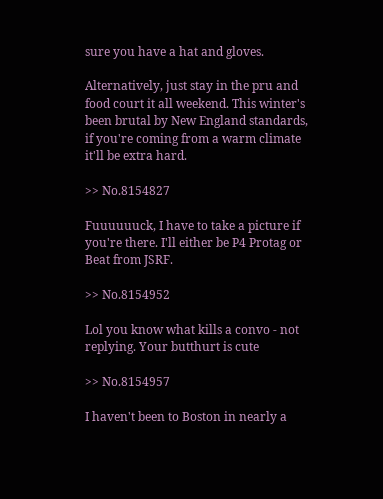sure you have a hat and gloves.

Alternatively, just stay in the pru and food court it all weekend. This winter's been brutal by New England standards, if you're coming from a warm climate it'll be extra hard.

>> No.8154827

Fuuuuuuck, I have to take a picture if you're there. I'll either be P4 Protag or Beat from JSRF.

>> No.8154952

Lol you know what kills a convo - not replying. Your butthurt is cute

>> No.8154957

I haven't been to Boston in nearly a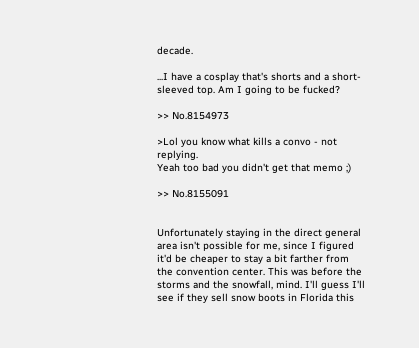decade.

...I have a cosplay that's shorts and a short-sleeved top. Am I going to be fucked?

>> No.8154973

>Lol you know what kills a convo - not replying.
Yeah too bad you didn't get that memo ;)

>> No.8155091


Unfortunately staying in the direct general area isn't possible for me, since I figured it'd be cheaper to stay a bit farther from the convention center. This was before the storms and the snowfall, mind. I'll guess I'll see if they sell snow boots in Florida this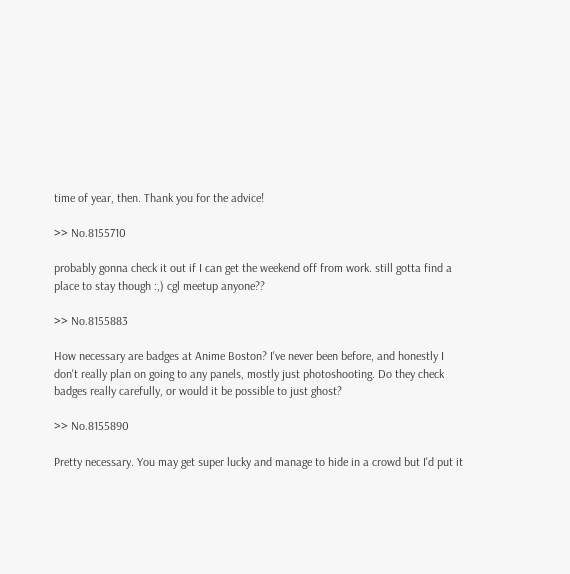time of year, then. Thank you for the advice!

>> No.8155710

probably gonna check it out if I can get the weekend off from work. still gotta find a place to stay though :,) cgl meetup anyone??

>> No.8155883

How necessary are badges at Anime Boston? I've never been before, and honestly I don't really plan on going to any panels, mostly just photoshooting. Do they check badges really carefully, or would it be possible to just ghost?

>> No.8155890

Pretty necessary. You may get super lucky and manage to hide in a crowd but I'd put it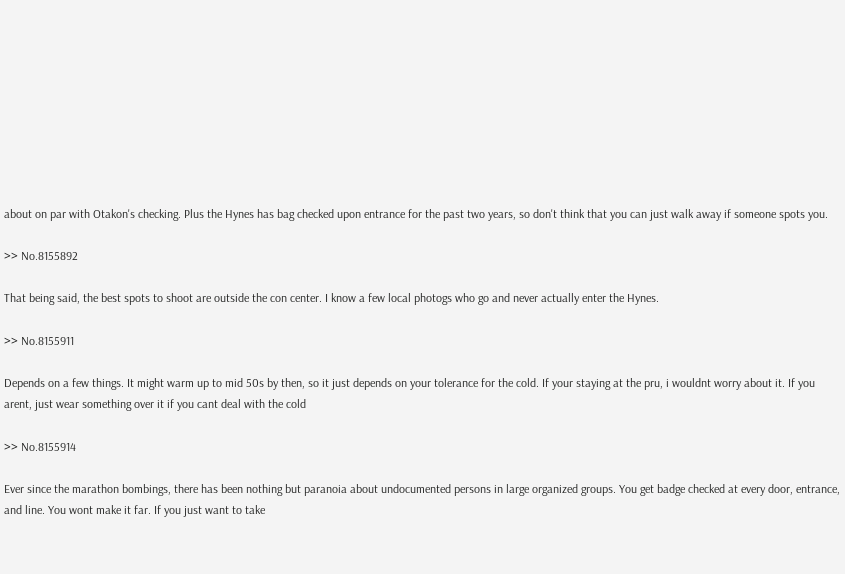about on par with Otakon's checking. Plus the Hynes has bag checked upon entrance for the past two years, so don't think that you can just walk away if someone spots you.

>> No.8155892

That being said, the best spots to shoot are outside the con center. I know a few local photogs who go and never actually enter the Hynes.

>> No.8155911

Depends on a few things. It might warm up to mid 50s by then, so it just depends on your tolerance for the cold. If your staying at the pru, i wouldnt worry about it. If you arent, just wear something over it if you cant deal with the cold

>> No.8155914

Ever since the marathon bombings, there has been nothing but paranoia about undocumented persons in large organized groups. You get badge checked at every door, entrance, and line. You wont make it far. If you just want to take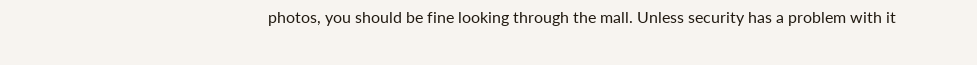photos, you should be fine looking through the mall. Unless security has a problem with it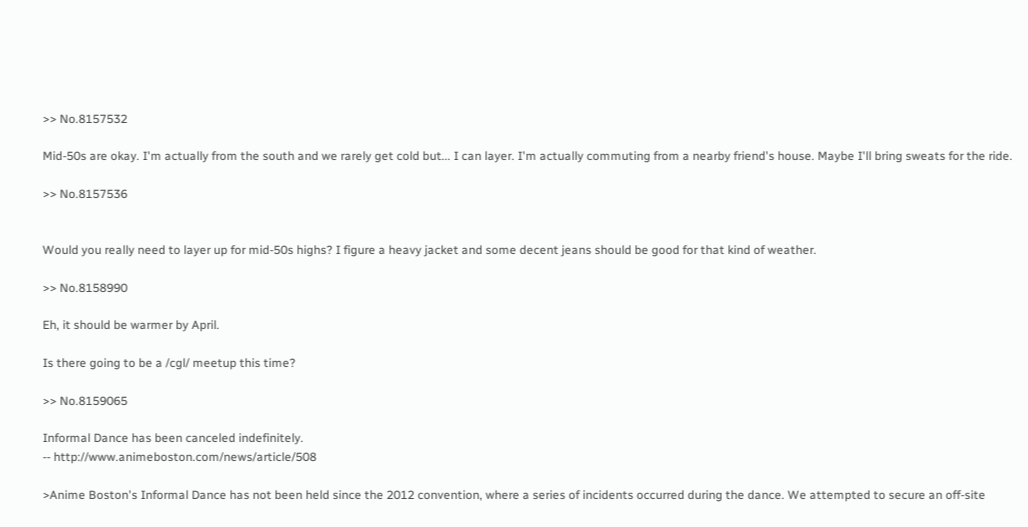>> No.8157532

Mid-50s are okay. I'm actually from the south and we rarely get cold but... I can layer. I'm actually commuting from a nearby friend's house. Maybe I'll bring sweats for the ride.

>> No.8157536


Would you really need to layer up for mid-50s highs? I figure a heavy jacket and some decent jeans should be good for that kind of weather.

>> No.8158990

Eh, it should be warmer by April.

Is there going to be a /cgl/ meetup this time?

>> No.8159065

Informal Dance has been canceled indefinitely.
-- http://www.animeboston.com/news/article/508

>Anime Boston's Informal Dance has not been held since the 2012 convention, where a series of incidents occurred during the dance. We attempted to secure an off-site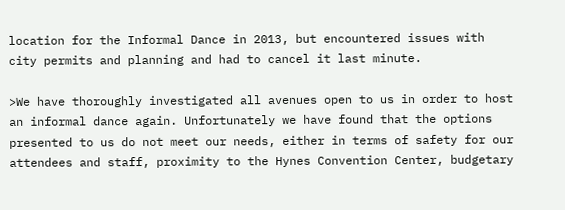location for the Informal Dance in 2013, but encountered issues with city permits and planning and had to cancel it last minute.

>We have thoroughly investigated all avenues open to us in order to host an informal dance again. Unfortunately we have found that the options presented to us do not meet our needs, either in terms of safety for our attendees and staff, proximity to the Hynes Convention Center, budgetary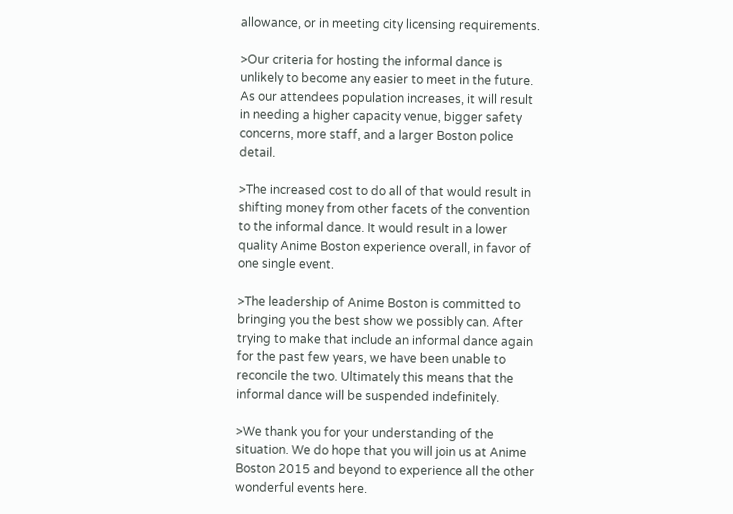allowance, or in meeting city licensing requirements.

>Our criteria for hosting the informal dance is unlikely to become any easier to meet in the future. As our attendees population increases, it will result in needing a higher capacity venue, bigger safety concerns, more staff, and a larger Boston police detail.

>The increased cost to do all of that would result in shifting money from other facets of the convention to the informal dance. It would result in a lower quality Anime Boston experience overall, in favor of one single event.

>The leadership of Anime Boston is committed to bringing you the best show we possibly can. After trying to make that include an informal dance again for the past few years, we have been unable to reconcile the two. Ultimately this means that the informal dance will be suspended indefinitely.

>We thank you for your understanding of the situation. We do hope that you will join us at Anime Boston 2015 and beyond to experience all the other wonderful events here.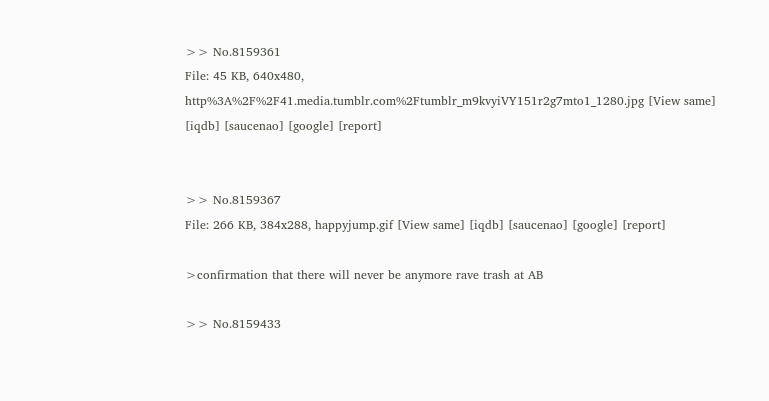>> No.8159361
File: 45 KB, 640x480, http%3A%2F%2F41.media.tumblr.com%2Ftumblr_m9kvyiVY151r2g7mto1_1280.jpg [View same] [iqdb] [saucenao] [google] [report]


>> No.8159367
File: 266 KB, 384x288, happyjump.gif [View same] [iqdb] [saucenao] [google] [report]

>confirmation that there will never be anymore rave trash at AB

>> No.8159433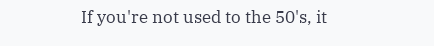If you're not used to the 50's, it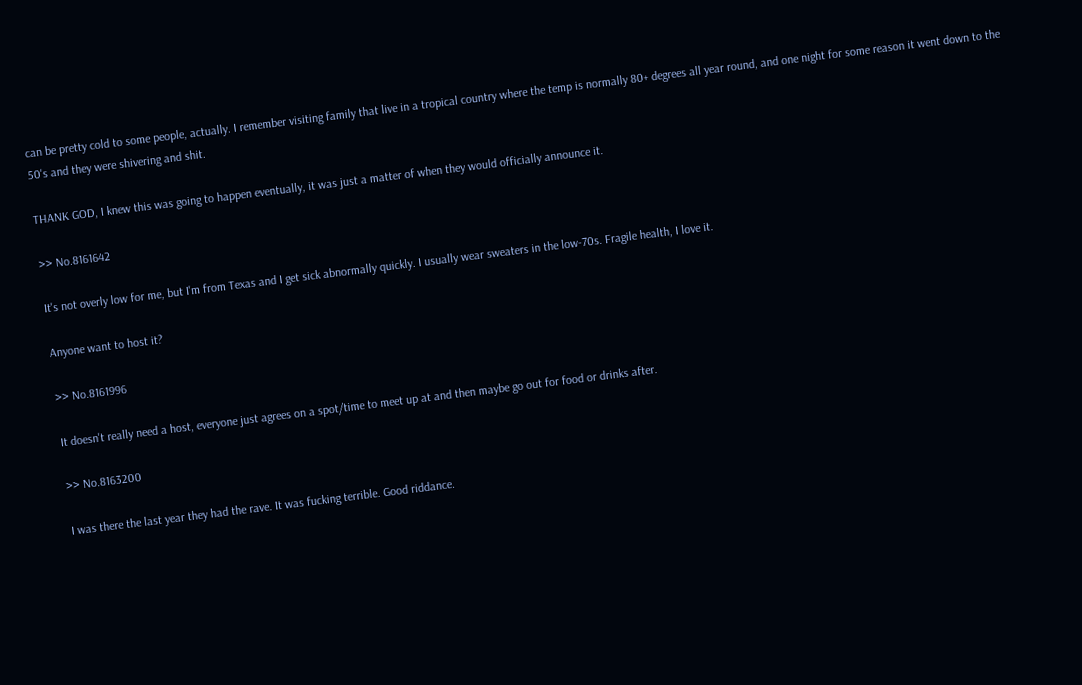can be pretty cold to some people, actually. I remember visiting family that live in a tropical country where the temp is normally 80+ degrees all year round, and one night for some reason it went down to the 50's and they were shivering and shit.

THANK GOD, I knew this was going to happen eventually, it was just a matter of when they would officially announce it.

>> No.8161642

It's not overly low for me, but I'm from Texas and I get sick abnormally quickly. I usually wear sweaters in the low-70s. Fragile health, I love it.

Anyone want to host it?

>> No.8161996

It doesn't really need a host, everyone just agrees on a spot/time to meet up at and then maybe go out for food or drinks after.

>> No.8163200

I was there the last year they had the rave. It was fucking terrible. Good riddance.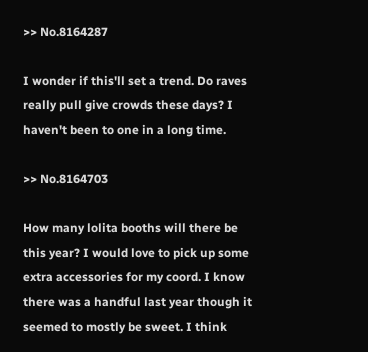>> No.8164287

I wonder if this'll set a trend. Do raves really pull give crowds these days? I haven't been to one in a long time.

>> No.8164703

How many lolita booths will there be this year? I would love to pick up some extra accessories for my coord. I know there was a handful last year though it seemed to mostly be sweet. I think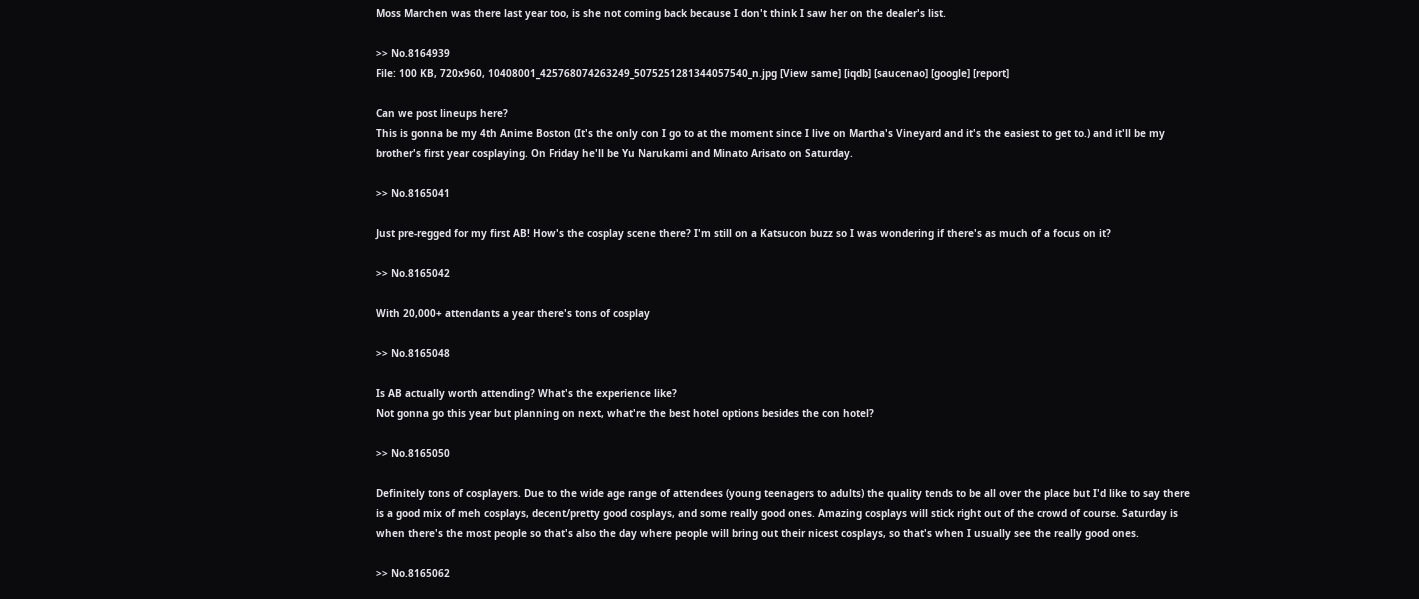Moss Marchen was there last year too, is she not coming back because I don't think I saw her on the dealer's list.

>> No.8164939
File: 100 KB, 720x960, 10408001_425768074263249_5075251281344057540_n.jpg [View same] [iqdb] [saucenao] [google] [report]

Can we post lineups here?
This is gonna be my 4th Anime Boston (It's the only con I go to at the moment since I live on Martha's Vineyard and it's the easiest to get to.) and it'll be my brother's first year cosplaying. On Friday he'll be Yu Narukami and Minato Arisato on Saturday.

>> No.8165041

Just pre-regged for my first AB! How's the cosplay scene there? I'm still on a Katsucon buzz so I was wondering if there's as much of a focus on it?

>> No.8165042

With 20,000+ attendants a year there's tons of cosplay

>> No.8165048

Is AB actually worth attending? What's the experience like?
Not gonna go this year but planning on next, what're the best hotel options besides the con hotel?

>> No.8165050

Definitely tons of cosplayers. Due to the wide age range of attendees (young teenagers to adults) the quality tends to be all over the place but I'd like to say there is a good mix of meh cosplays, decent/pretty good cosplays, and some really good ones. Amazing cosplays will stick right out of the crowd of course. Saturday is when there's the most people so that's also the day where people will bring out their nicest cosplays, so that's when I usually see the really good ones.

>> No.8165062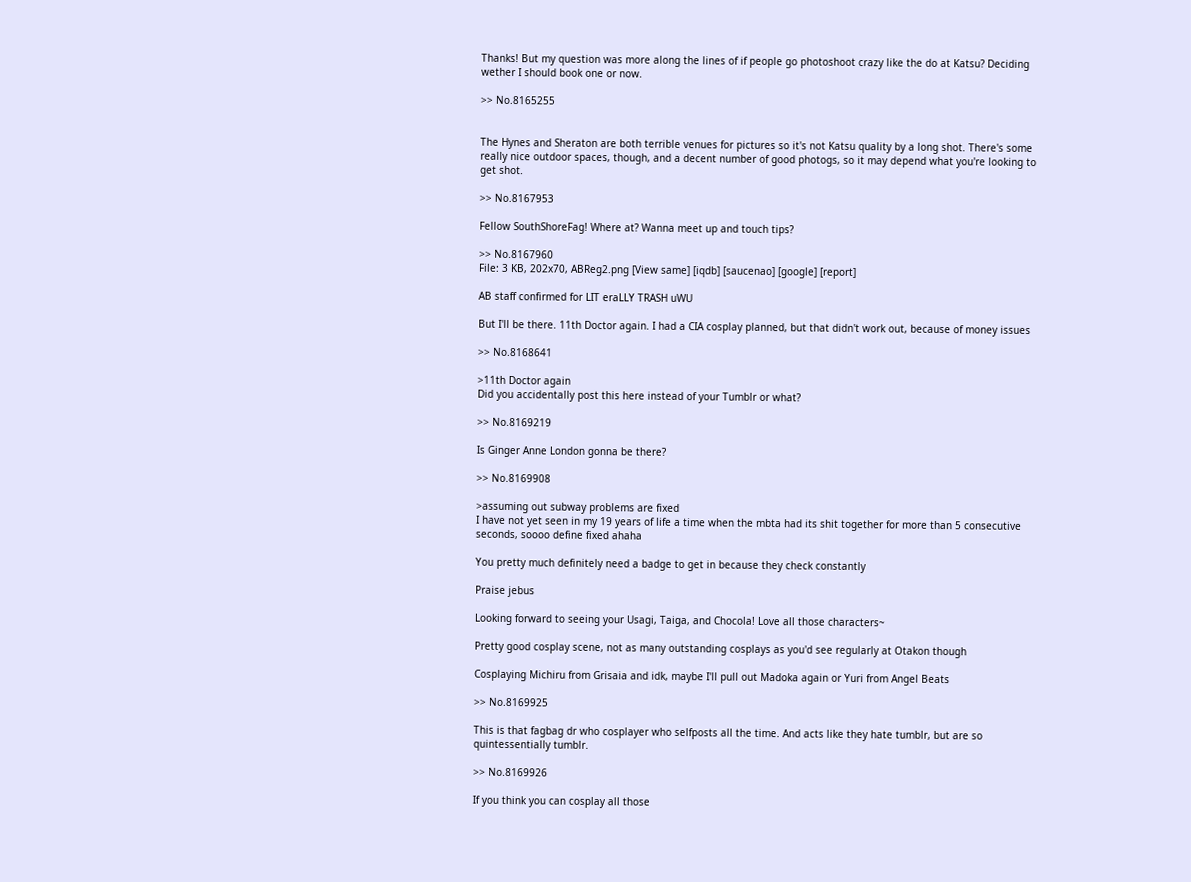Thanks! But my question was more along the lines of if people go photoshoot crazy like the do at Katsu? Deciding wether I should book one or now.

>> No.8165255


The Hynes and Sheraton are both terrible venues for pictures so it's not Katsu quality by a long shot. There's some really nice outdoor spaces, though, and a decent number of good photogs, so it may depend what you're looking to get shot.

>> No.8167953

Fellow SouthShoreFag! Where at? Wanna meet up and touch tips?

>> No.8167960
File: 3 KB, 202x70, ABReg2.png [View same] [iqdb] [saucenao] [google] [report]

AB staff confirmed for LIT eraLLY TRASH uWU

But I'll be there. 11th Doctor again. I had a CIA cosplay planned, but that didn't work out, because of money issues

>> No.8168641

>11th Doctor again
Did you accidentally post this here instead of your Tumblr or what?

>> No.8169219

Is Ginger Anne London gonna be there?

>> No.8169908

>assuming out subway problems are fixed
I have not yet seen in my 19 years of life a time when the mbta had its shit together for more than 5 consecutive seconds, soooo define fixed ahaha

You pretty much definitely need a badge to get in because they check constantly

Praise jebus

Looking forward to seeing your Usagi, Taiga, and Chocola! Love all those characters~

Pretty good cosplay scene, not as many outstanding cosplays as you'd see regularly at Otakon though

Cosplaying Michiru from Grisaia and idk, maybe I'll pull out Madoka again or Yuri from Angel Beats

>> No.8169925

This is that fagbag dr who cosplayer who selfposts all the time. And acts like they hate tumblr, but are so quintessentially tumblr.

>> No.8169926

If you think you can cosplay all those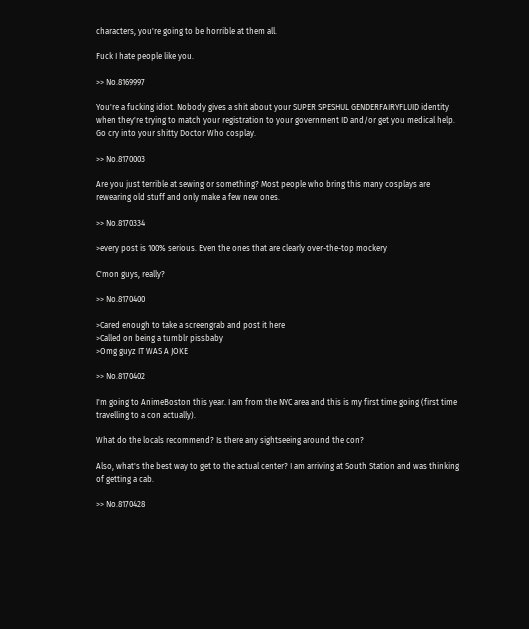characters, you're going to be horrible at them all.

Fuck I hate people like you.

>> No.8169997

You're a fucking idiot. Nobody gives a shit about your SUPER SPESHUL GENDERFAIRYFLUID identity when they're trying to match your registration to your government ID and/or get you medical help. Go cry into your shitty Doctor Who cosplay.

>> No.8170003

Are you just terrible at sewing or something? Most people who bring this many cosplays are rewearing old stuff and only make a few new ones.

>> No.8170334

>every post is 100% serious. Even the ones that are clearly over-the-top mockery

C'mon guys, really?

>> No.8170400

>Cared enough to take a screengrab and post it here
>Called on being a tumblr pissbaby
>Omg guyz IT WAS A JOKE

>> No.8170402

I'm going to AnimeBoston this year. I am from the NYC area and this is my first time going (first time travelling to a con actually).

What do the locals recommend? Is there any sightseeing around the con?

Also, what's the best way to get to the actual center? I am arriving at South Station and was thinking of getting a cab.

>> No.8170428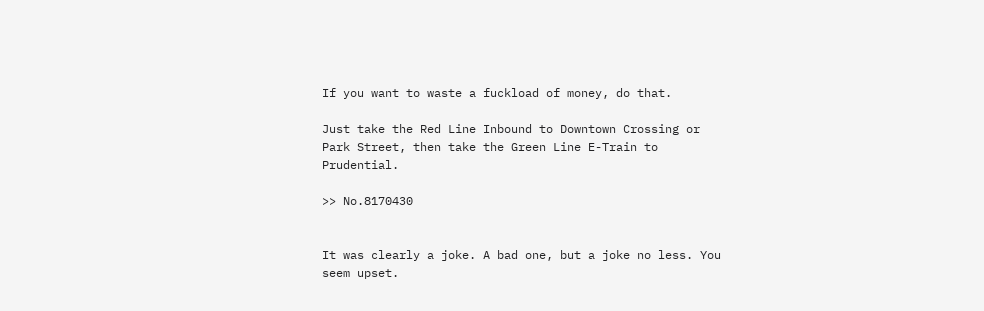If you want to waste a fuckload of money, do that.

Just take the Red Line Inbound to Downtown Crossing or Park Street, then take the Green Line E-Train to Prudential.

>> No.8170430


It was clearly a joke. A bad one, but a joke no less. You seem upset.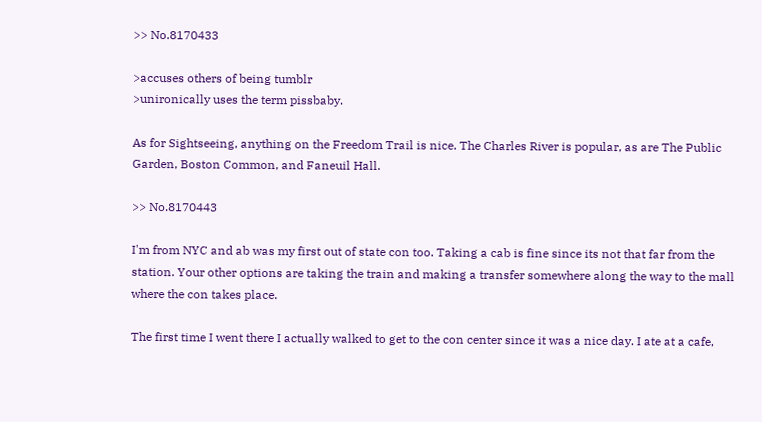>> No.8170433

>accuses others of being tumblr
>unironically uses the term pissbaby.

As for Sightseeing, anything on the Freedom Trail is nice. The Charles River is popular, as are The Public Garden, Boston Common, and Faneuil Hall.

>> No.8170443

I'm from NYC and ab was my first out of state con too. Taking a cab is fine since its not that far from the station. Your other options are taking the train and making a transfer somewhere along the way to the mall where the con takes place.

The first time I went there I actually walked to get to the con center since it was a nice day. I ate at a cafe,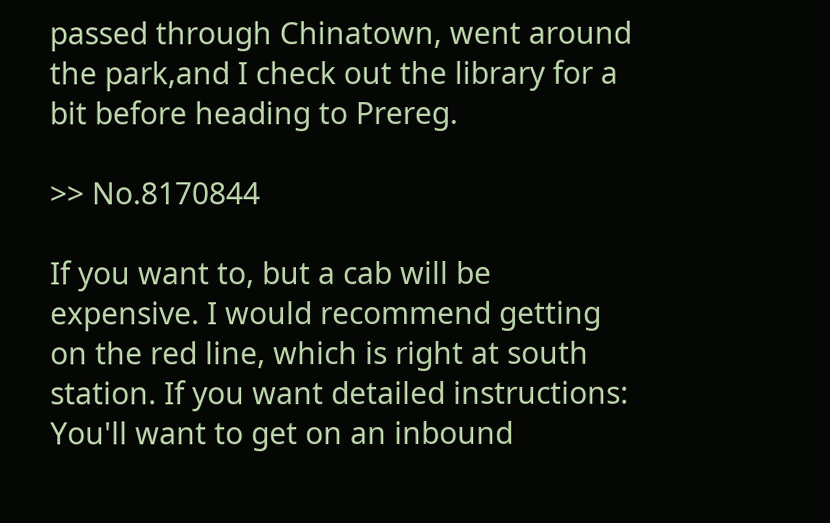passed through Chinatown, went around the park,and I check out the library for a bit before heading to Prereg.

>> No.8170844

If you want to, but a cab will be expensive. I would recommend getting on the red line, which is right at south station. If you want detailed instructions: You'll want to get on an inbound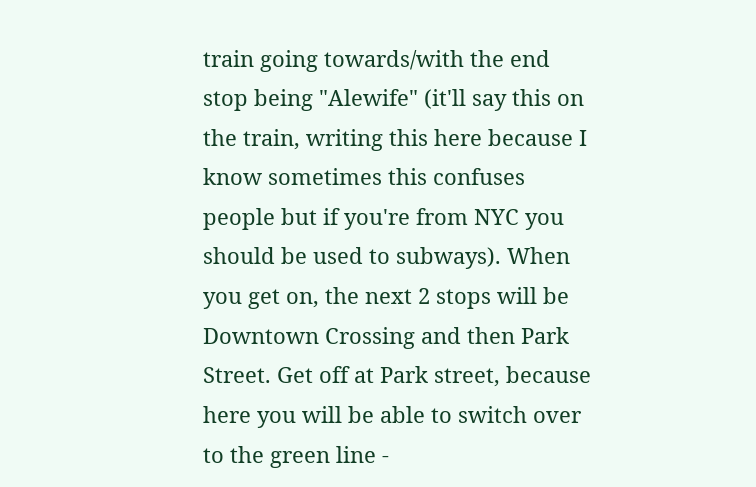train going towards/with the end stop being "Alewife" (it'll say this on the train, writing this here because I know sometimes this confuses people but if you're from NYC you should be used to subways). When you get on, the next 2 stops will be Downtown Crossing and then Park Street. Get off at Park street, because here you will be able to switch over to the green line -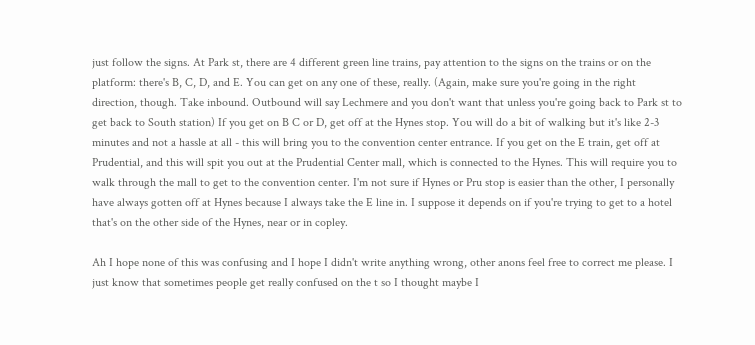just follow the signs. At Park st, there are 4 different green line trains, pay attention to the signs on the trains or on the platform: there's B, C, D, and E. You can get on any one of these, really. (Again, make sure you're going in the right direction, though. Take inbound. Outbound will say Lechmere and you don't want that unless you're going back to Park st to get back to South station) If you get on B C or D, get off at the Hynes stop. You will do a bit of walking but it's like 2-3 minutes and not a hassle at all - this will bring you to the convention center entrance. If you get on the E train, get off at Prudential, and this will spit you out at the Prudential Center mall, which is connected to the Hynes. This will require you to walk through the mall to get to the convention center. I'm not sure if Hynes or Pru stop is easier than the other, I personally have always gotten off at Hynes because I always take the E line in. I suppose it depends on if you're trying to get to a hotel that's on the other side of the Hynes, near or in copley.

Ah I hope none of this was confusing and I hope I didn't write anything wrong, other anons feel free to correct me please. I just know that sometimes people get really confused on the t so I thought maybe I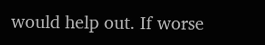would help out. If worse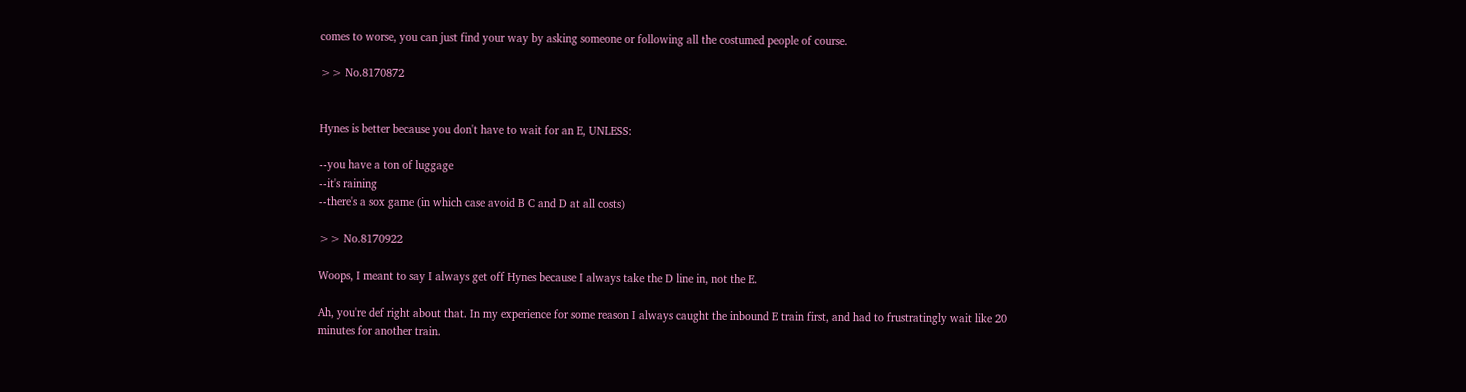comes to worse, you can just find your way by asking someone or following all the costumed people of course.

>> No.8170872


Hynes is better because you don't have to wait for an E, UNLESS:

--you have a ton of luggage
--it's raining
--there's a sox game (in which case avoid B C and D at all costs)

>> No.8170922

Woops, I meant to say I always get off Hynes because I always take the D line in, not the E.

Ah, you're def right about that. In my experience for some reason I always caught the inbound E train first, and had to frustratingly wait like 20 minutes for another train.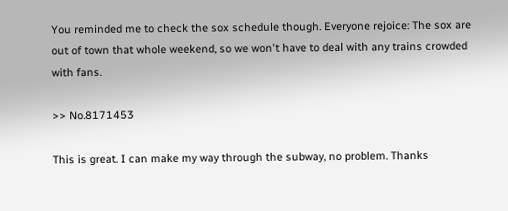You reminded me to check the sox schedule though. Everyone rejoice: The sox are out of town that whole weekend, so we won't have to deal with any trains crowded with fans.

>> No.8171453

This is great. I can make my way through the subway, no problem. Thanks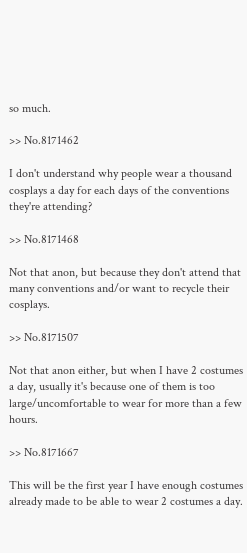so much.

>> No.8171462

I don't understand why people wear a thousand cosplays a day for each days of the conventions they're attending?

>> No.8171468

Not that anon, but because they don't attend that many conventions and/or want to recycle their cosplays.

>> No.8171507

Not that anon either, but when I have 2 costumes a day, usually it's because one of them is too large/uncomfortable to wear for more than a few hours.

>> No.8171667

This will be the first year I have enough costumes already made to be able to wear 2 costumes a day.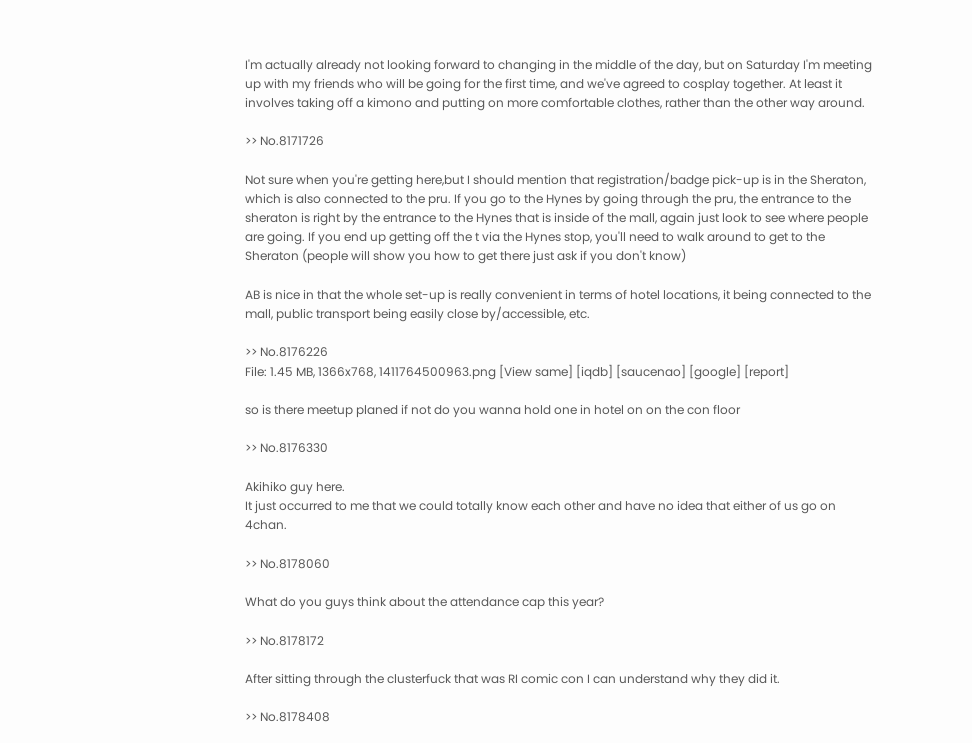I'm actually already not looking forward to changing in the middle of the day, but on Saturday I'm meeting up with my friends who will be going for the first time, and we've agreed to cosplay together. At least it involves taking off a kimono and putting on more comfortable clothes, rather than the other way around.

>> No.8171726

Not sure when you're getting here,but I should mention that registration/badge pick-up is in the Sheraton, which is also connected to the pru. If you go to the Hynes by going through the pru, the entrance to the sheraton is right by the entrance to the Hynes that is inside of the mall, again just look to see where people are going. If you end up getting off the t via the Hynes stop, you'll need to walk around to get to the Sheraton (people will show you how to get there just ask if you don't know)

AB is nice in that the whole set-up is really convenient in terms of hotel locations, it being connected to the mall, public transport being easily close by/accessible, etc.

>> No.8176226
File: 1.45 MB, 1366x768, 1411764500963.png [View same] [iqdb] [saucenao] [google] [report]

so is there meetup planed if not do you wanna hold one in hotel on on the con floor

>> No.8176330

Akihiko guy here.
It just occurred to me that we could totally know each other and have no idea that either of us go on 4chan.

>> No.8178060

What do you guys think about the attendance cap this year?

>> No.8178172

After sitting through the clusterfuck that was RI comic con I can understand why they did it.

>> No.8178408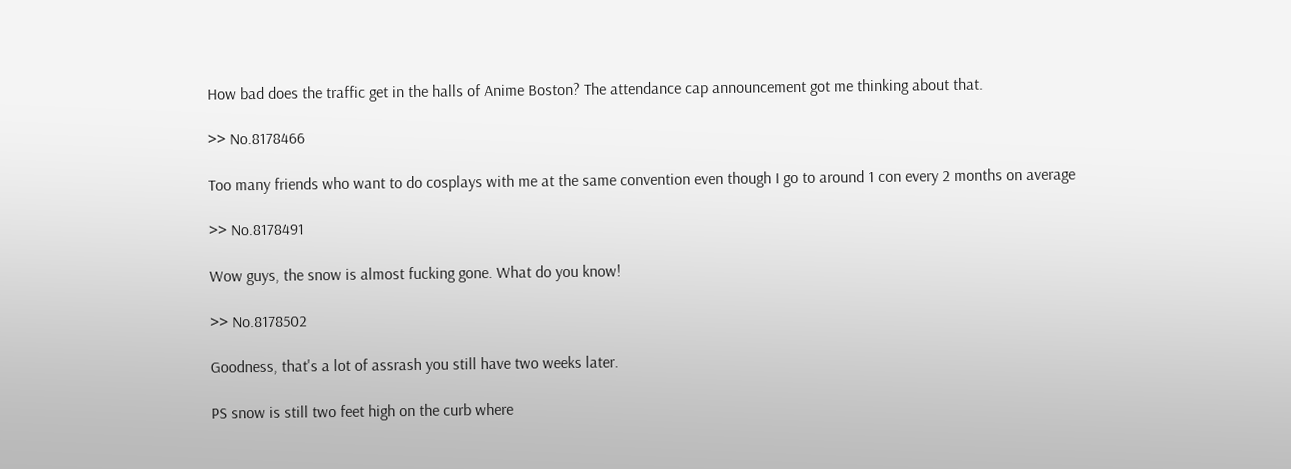How bad does the traffic get in the halls of Anime Boston? The attendance cap announcement got me thinking about that.

>> No.8178466

Too many friends who want to do cosplays with me at the same convention even though I go to around 1 con every 2 months on average

>> No.8178491

Wow guys, the snow is almost fucking gone. What do you know!

>> No.8178502

Goodness, that's a lot of assrash you still have two weeks later.

PS snow is still two feet high on the curb where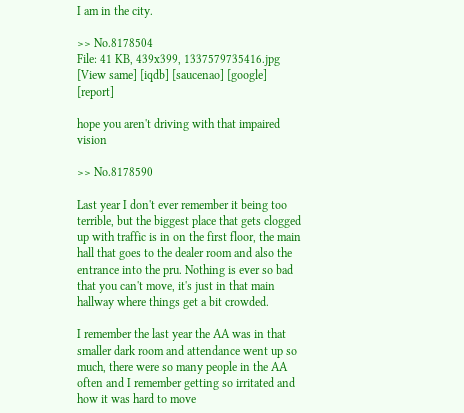I am in the city.

>> No.8178504
File: 41 KB, 439x399, 1337579735416.jpg [View same] [iqdb] [saucenao] [google] [report]

hope you aren't driving with that impaired vision

>> No.8178590

Last year I don't ever remember it being too terrible, but the biggest place that gets clogged up with traffic is in on the first floor, the main hall that goes to the dealer room and also the entrance into the pru. Nothing is ever so bad that you can't move, it's just in that main hallway where things get a bit crowded.

I remember the last year the AA was in that smaller dark room and attendance went up so much, there were so many people in the AA often and I remember getting so irritated and how it was hard to move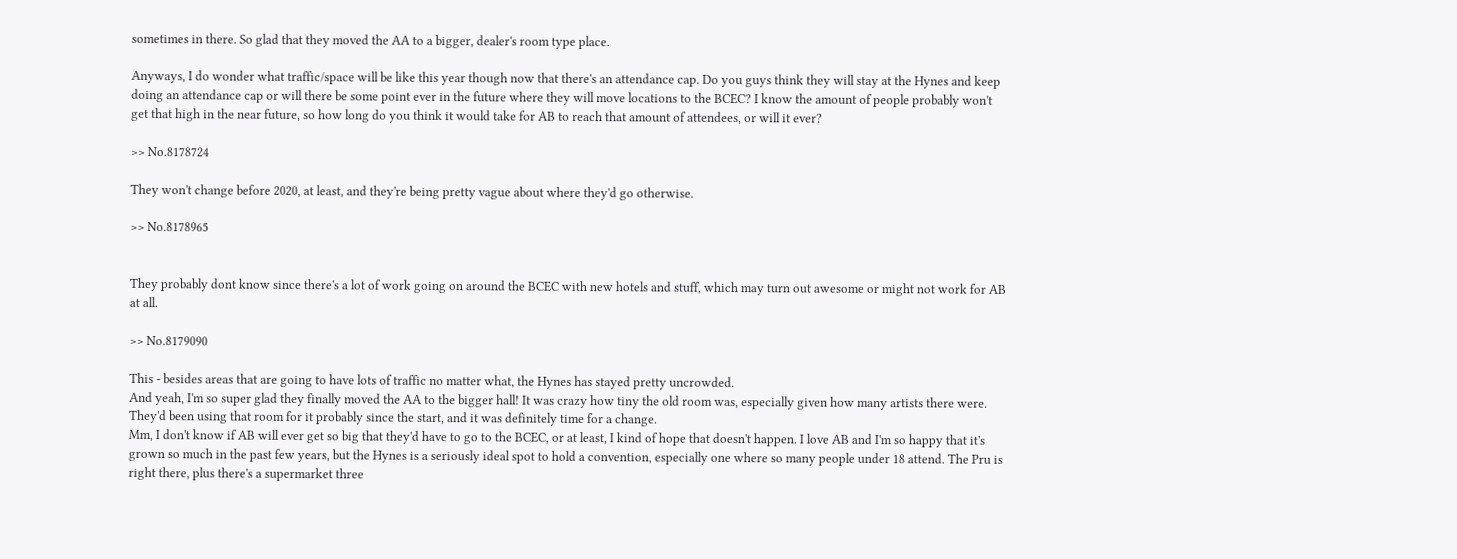sometimes in there. So glad that they moved the AA to a bigger, dealer's room type place.

Anyways, I do wonder what traffic/space will be like this year though now that there's an attendance cap. Do you guys think they will stay at the Hynes and keep doing an attendance cap or will there be some point ever in the future where they will move locations to the BCEC? I know the amount of people probably won't get that high in the near future, so how long do you think it would take for AB to reach that amount of attendees, or will it ever?

>> No.8178724

They won't change before 2020, at least, and they're being pretty vague about where they'd go otherwise.

>> No.8178965


They probably dont know since there's a lot of work going on around the BCEC with new hotels and stuff, which may turn out awesome or might not work for AB at all.

>> No.8179090

This - besides areas that are going to have lots of traffic no matter what, the Hynes has stayed pretty uncrowded.
And yeah, I'm so super glad they finally moved the AA to the bigger hall! It was crazy how tiny the old room was, especially given how many artists there were. They'd been using that room for it probably since the start, and it was definitely time for a change.
Mm, I don't know if AB will ever get so big that they'd have to go to the BCEC, or at least, I kind of hope that doesn't happen. I love AB and I'm so happy that it's grown so much in the past few years, but the Hynes is a seriously ideal spot to hold a convention, especially one where so many people under 18 attend. The Pru is right there, plus there's a supermarket three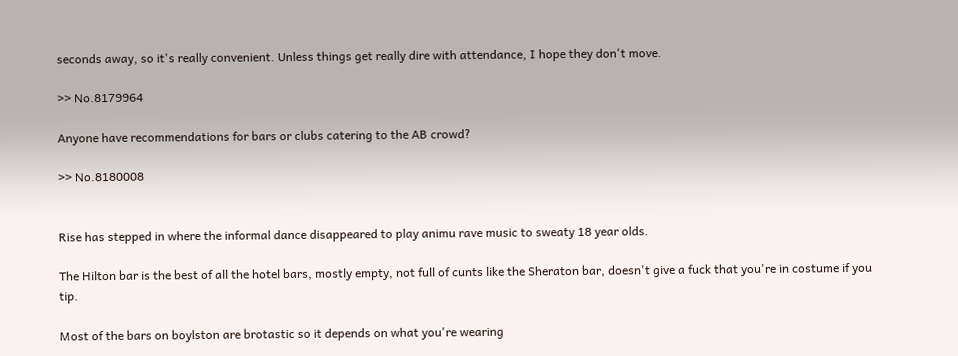seconds away, so it's really convenient. Unless things get really dire with attendance, I hope they don't move.

>> No.8179964

Anyone have recommendations for bars or clubs catering to the AB crowd?

>> No.8180008


Rise has stepped in where the informal dance disappeared to play animu rave music to sweaty 18 year olds.

The Hilton bar is the best of all the hotel bars, mostly empty, not full of cunts like the Sheraton bar, doesn't give a fuck that you're in costume if you tip.

Most of the bars on boylston are brotastic so it depends on what you're wearing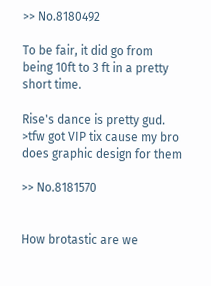>> No.8180492

To be fair, it did go from being 10ft to 3 ft in a pretty short time.

Rise's dance is pretty gud.
>tfw got VIP tix cause my bro does graphic design for them

>> No.8181570


How brotastic are we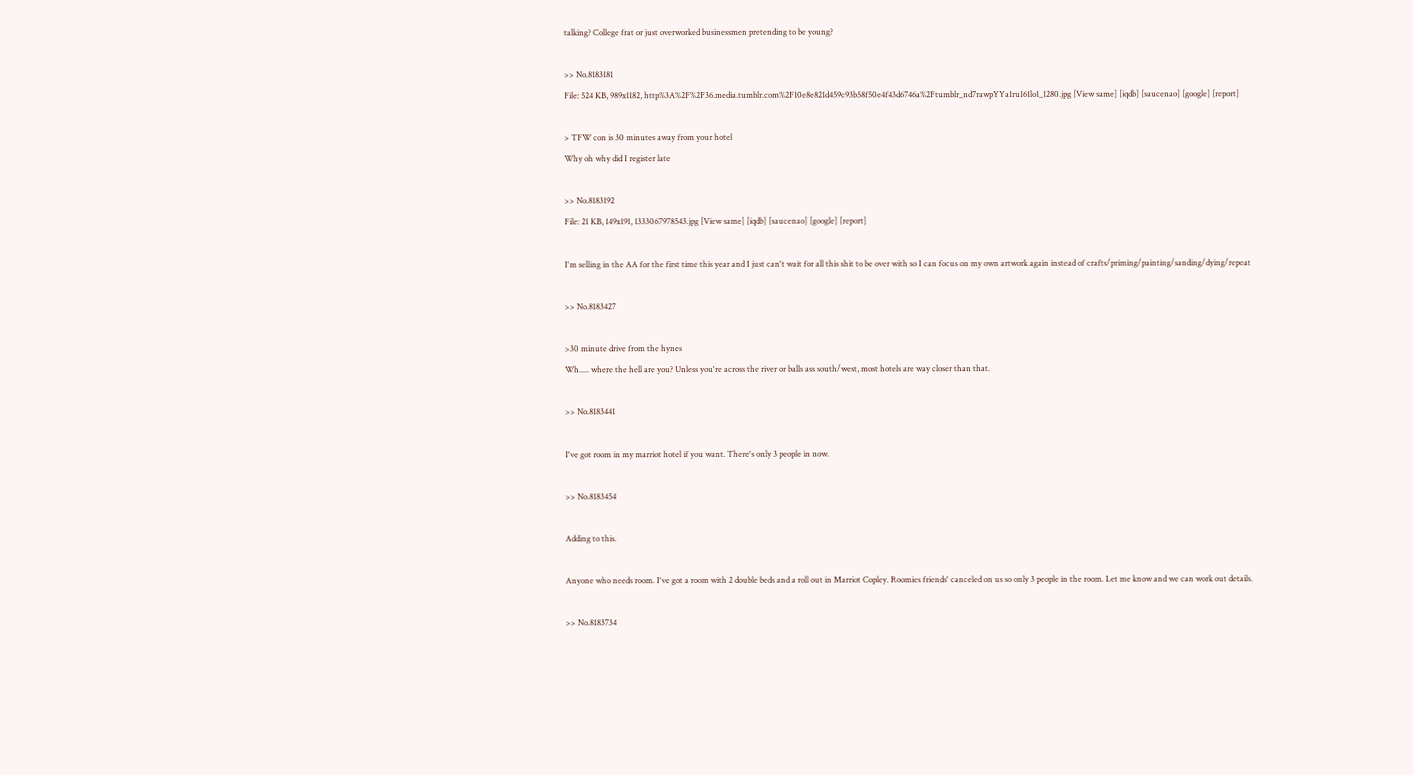talking? College frat or just overworked businessmen pretending to be young?

>> No.8183181
File: 524 KB, 989x1182, http%3A%2F%2F36.media.tumblr.com%2F10e8e821d459c93b58f50e4f43d6746a%2Ftumblr_nd7rawpYYa1ru161lo1_1280.jpg [View same] [iqdb] [saucenao] [google] [report]

> TFW con is 30 minutes away from your hotel
Why oh why did I register late

>> No.8183192
File: 21 KB, 149x191, 1333067978543.jpg [View same] [iqdb] [saucenao] [google] [report]

I'm selling in the AA for the first time this year and I just can't wait for all this shit to be over with so I can focus on my own artwork again instead of crafts/priming/painting/sanding/dying/repeat

>> No.8183427

>30 minute drive from the hynes
Wh..... where the hell are you? Unless you're across the river or balls ass south/west, most hotels are way closer than that.

>> No.8183441

I've got room in my marriot hotel if you want. There's only 3 people in now.

>> No.8183454

Adding to this.

Anyone who needs room. I've got a room with 2 double beds and a roll out in Marriot Copley. Roomies friends' canceled on us so only 3 people in the room. Let me know and we can work out details.

>> No.8183734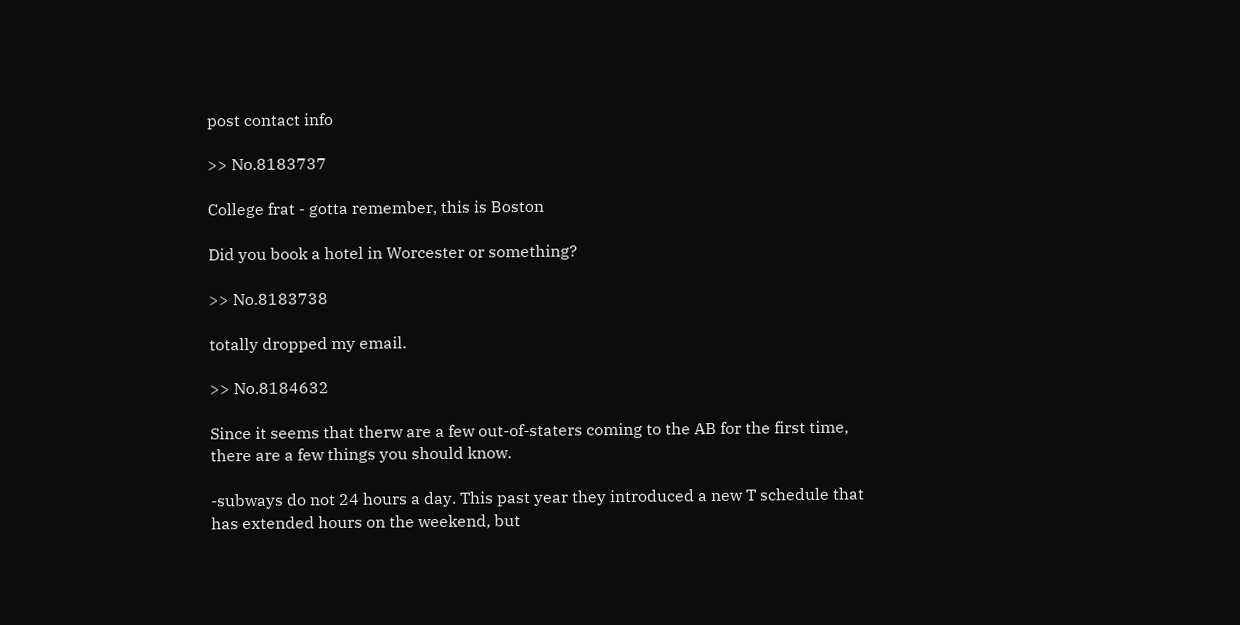post contact info

>> No.8183737

College frat - gotta remember, this is Boston

Did you book a hotel in Worcester or something?

>> No.8183738

totally dropped my email.

>> No.8184632

Since it seems that therw are a few out-of-staters coming to the AB for the first time, there are a few things you should know.

-subways do not 24 hours a day. This past year they introduced a new T schedule that has extended hours on the weekend, but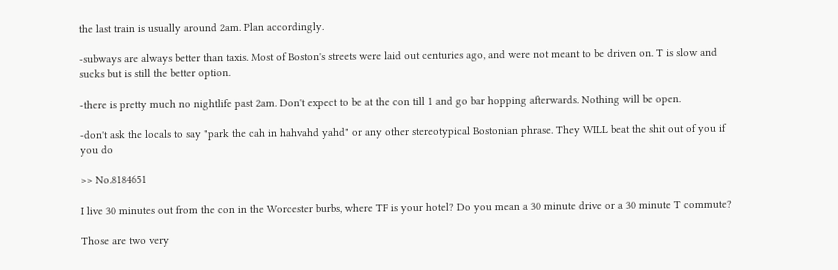the last train is usually around 2am. Plan accordingly.

-subways are always better than taxis. Most of Boston's streets were laid out centuries ago, and were not meant to be driven on. T is slow and sucks but is still the better option.

-there is pretty much no nightlife past 2am. Don't expect to be at the con till 1 and go bar hopping afterwards. Nothing will be open.

-don't ask the locals to say "park the cah in hahvahd yahd" or any other stereotypical Bostonian phrase. They WILL beat the shit out of you if you do

>> No.8184651

I live 30 minutes out from the con in the Worcester burbs, where TF is your hotel? Do you mean a 30 minute drive or a 30 minute T commute?

Those are two very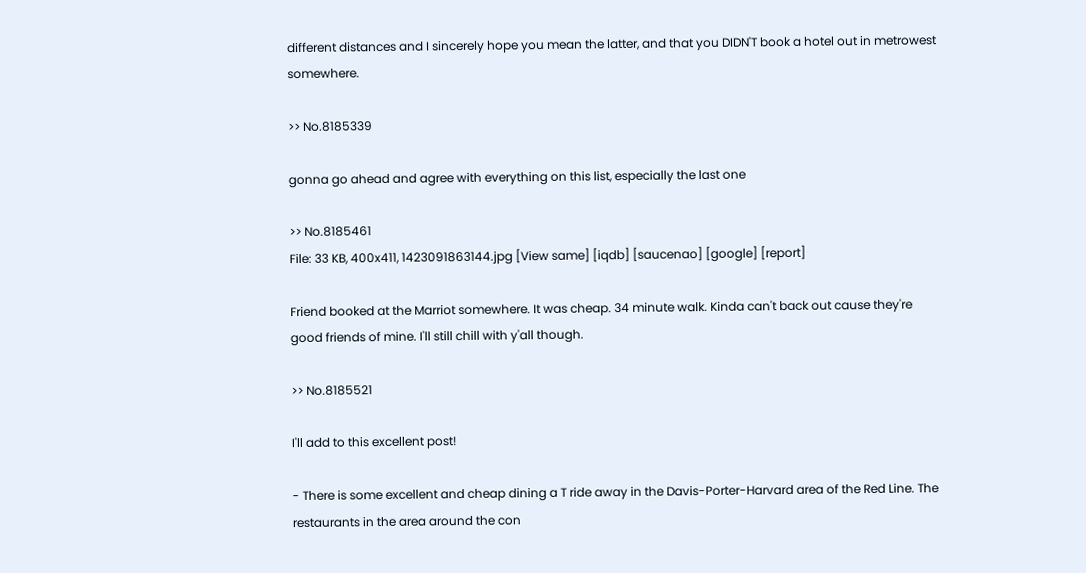different distances and I sincerely hope you mean the latter, and that you DIDN'T book a hotel out in metrowest somewhere.

>> No.8185339

gonna go ahead and agree with everything on this list, especially the last one

>> No.8185461
File: 33 KB, 400x411, 1423091863144.jpg [View same] [iqdb] [saucenao] [google] [report]

Friend booked at the Marriot somewhere. It was cheap. 34 minute walk. Kinda can't back out cause they're good friends of mine. I'll still chill with y'all though.

>> No.8185521

I'll add to this excellent post!

- There is some excellent and cheap dining a T ride away in the Davis-Porter-Harvard area of the Red Line. The restaurants in the area around the con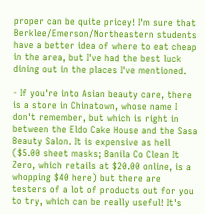proper can be quite pricey! I'm sure that Berklee/Emerson/Northeastern students have a better idea of where to eat cheap in the area, but I've had the best luck dining out in the places I've mentioned.

- If you're into Asian beauty care, there is a store in Chinatown, whose name I don't remember, but which is right in between the Eldo Cake House and the Sasa Beauty Salon. It is expensive as hell ($5.00 sheet masks; Banila Co Clean It Zero, which retails at $20.00 online, is a whopping $40 here) but there are testers of a lot of products out for you to try, which can be really useful! It's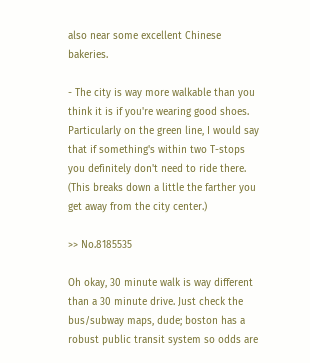also near some excellent Chinese bakeries.

- The city is way more walkable than you think it is if you're wearing good shoes. Particularly on the green line, I would say that if something's within two T-stops you definitely don't need to ride there. (This breaks down a little the farther you get away from the city center.)

>> No.8185535

Oh okay, 30 minute walk is way different than a 30 minute drive. Just check the bus/subway maps, dude; boston has a robust public transit system so odds are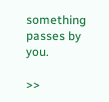something passes by you.

>>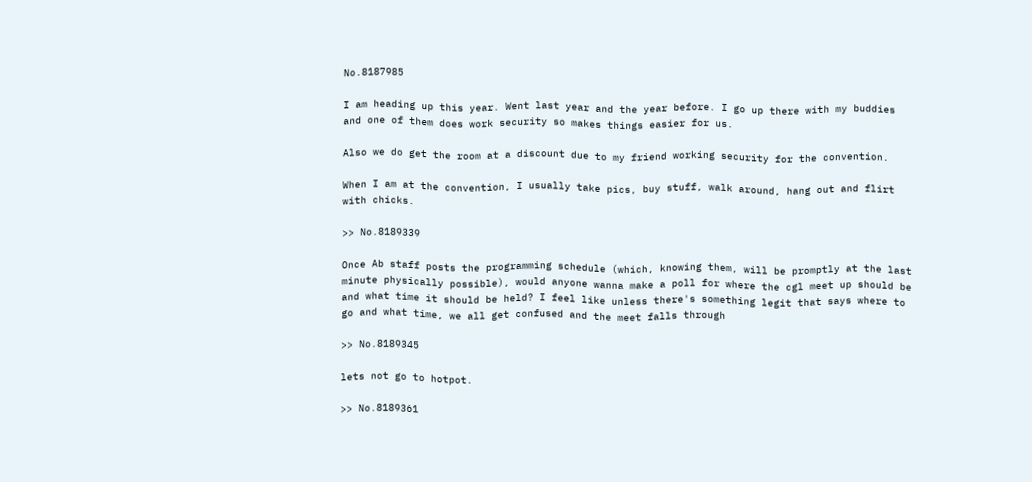No.8187985

I am heading up this year. Went last year and the year before. I go up there with my buddies and one of them does work security so makes things easier for us.

Also we do get the room at a discount due to my friend working security for the convention.

When I am at the convention, I usually take pics, buy stuff, walk around, hang out and flirt with chicks.

>> No.8189339

Once Ab staff posts the programming schedule (which, knowing them, will be promptly at the last minute physically possible), would anyone wanna make a poll for where the cgl meet up should be and what time it should be held? I feel like unless there's something legit that says where to go and what time, we all get confused and the meet falls through

>> No.8189345

lets not go to hotpot.

>> No.8189361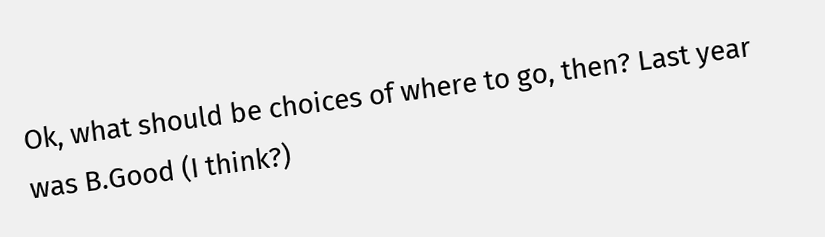Ok, what should be choices of where to go, then? Last year was B.Good (I think?)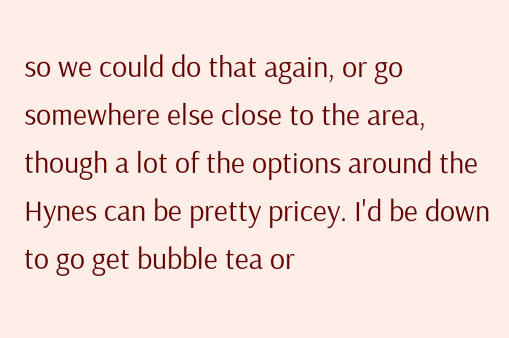so we could do that again, or go somewhere else close to the area, though a lot of the options around the Hynes can be pretty pricey. I'd be down to go get bubble tea or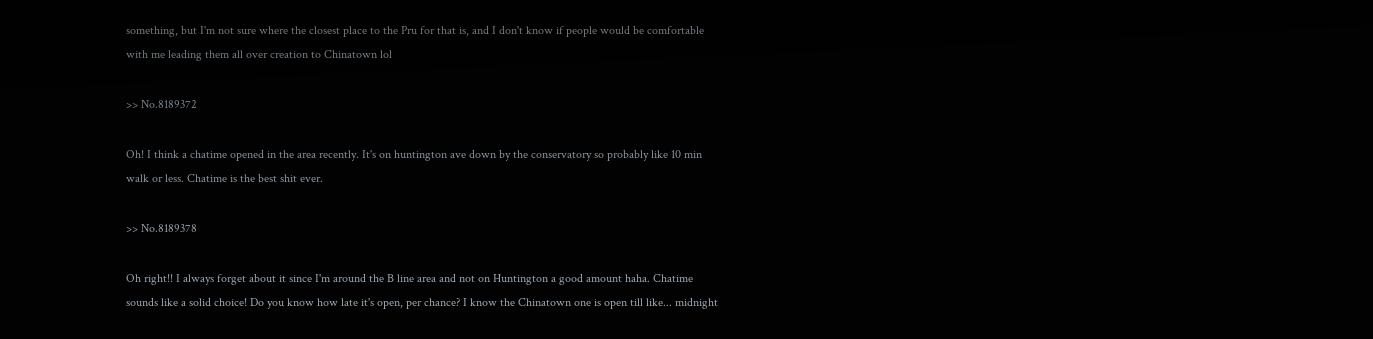something, but I'm not sure where the closest place to the Pru for that is, and I don't know if people would be comfortable with me leading them all over creation to Chinatown lol

>> No.8189372

Oh! I think a chatime opened in the area recently. It's on huntington ave down by the conservatory so probably like 10 min walk or less. Chatime is the best shit ever.

>> No.8189378

Oh right!! I always forget about it since I'm around the B line area and not on Huntington a good amount haha. Chatime sounds like a solid choice! Do you know how late it's open, per chance? I know the Chinatown one is open till like... midnight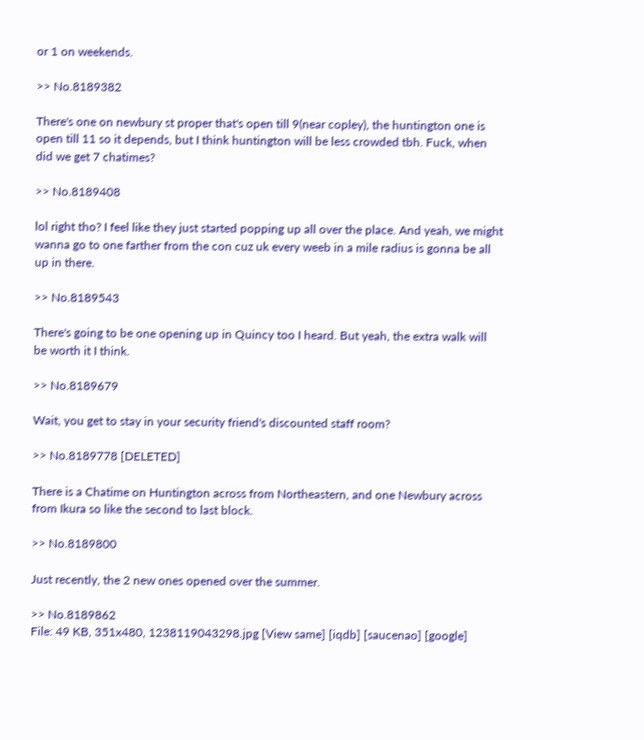or 1 on weekends.

>> No.8189382

There's one on newbury st proper that's open till 9(near copley), the huntington one is open till 11 so it depends, but I think huntington will be less crowded tbh. Fuck, when did we get 7 chatimes?

>> No.8189408

lol right tho? I feel like they just started popping up all over the place. And yeah, we might wanna go to one farther from the con cuz uk every weeb in a mile radius is gonna be all up in there.

>> No.8189543

There's going to be one opening up in Quincy too I heard. But yeah, the extra walk will be worth it I think.

>> No.8189679

Wait, you get to stay in your security friend's discounted staff room?

>> No.8189778 [DELETED]

There is a Chatime on Huntington across from Northeastern, and one Newbury across from Ikura so like the second to last block.

>> No.8189800

Just recently, the 2 new ones opened over the summer.

>> No.8189862
File: 49 KB, 351x480, 1238119043298.jpg [View same] [iqdb] [saucenao] [google]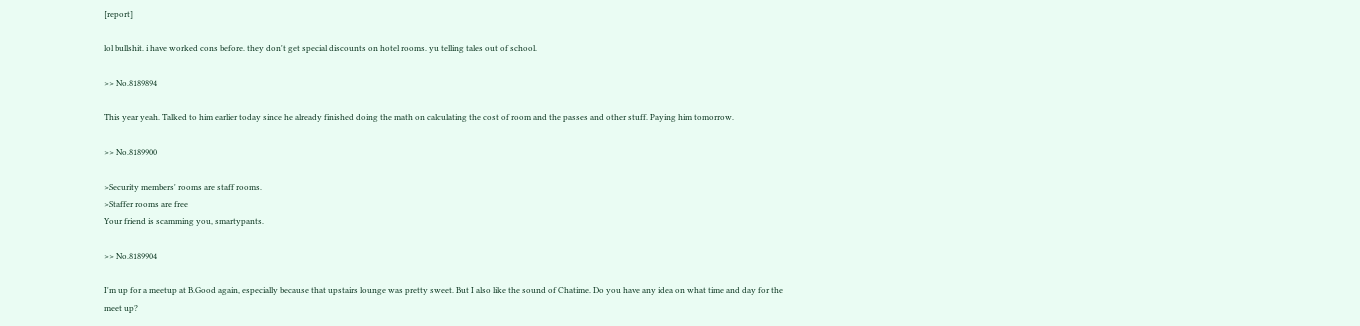[report]

lol bullshit. i have worked cons before. they don't get special discounts on hotel rooms. yu telling tales out of school.

>> No.8189894

This year yeah. Talked to him earlier today since he already finished doing the math on calculating the cost of room and the passes and other stuff. Paying him tomorrow.

>> No.8189900

>Security members' rooms are staff rooms.
>Staffer rooms are free
Your friend is scamming you, smartypants.

>> No.8189904

I'm up for a meetup at B.Good again, especially because that upstairs lounge was pretty sweet. But I also like the sound of Chatime. Do you have any idea on what time and day for the meet up?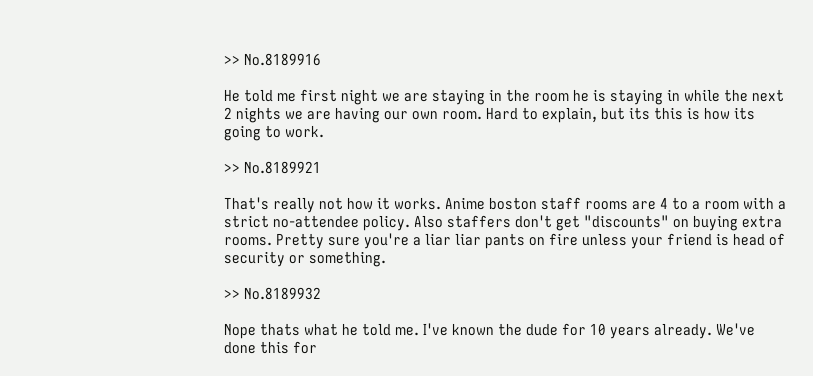>> No.8189916

He told me first night we are staying in the room he is staying in while the next 2 nights we are having our own room. Hard to explain, but its this is how its going to work.

>> No.8189921

That's really not how it works. Anime boston staff rooms are 4 to a room with a strict no-attendee policy. Also staffers don't get "discounts" on buying extra rooms. Pretty sure you're a liar liar pants on fire unless your friend is head of security or something.

>> No.8189932

Nope thats what he told me. I've known the dude for 10 years already. We've done this for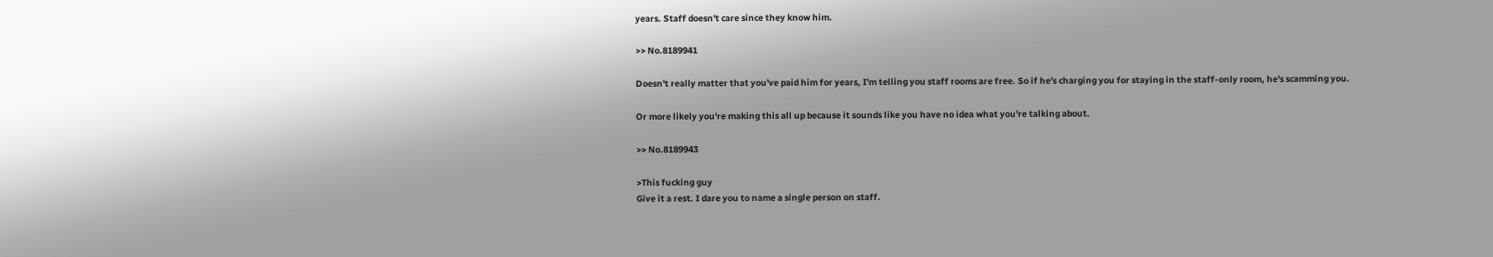years. Staff doesn't care since they know him.

>> No.8189941

Doesn't really matter that you've paid him for years, I'm telling you staff rooms are free. So if he's charging you for staying in the staff-only room, he's scamming you.

Or more likely you're making this all up because it sounds like you have no idea what you're talking about.

>> No.8189943

>This fucking guy
Give it a rest. I dare you to name a single person on staff.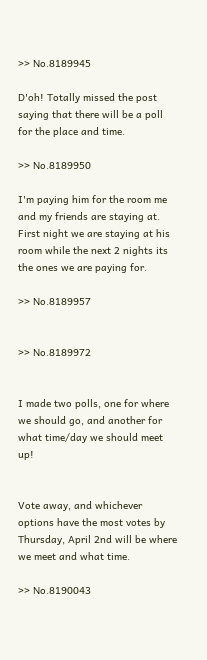>> No.8189945

D'oh! Totally missed the post saying that there will be a poll for the place and time.

>> No.8189950

I'm paying him for the room me and my friends are staying at. First night we are staying at his room while the next 2 nights its the ones we are paying for.

>> No.8189957


>> No.8189972


I made two polls, one for where we should go, and another for what time/day we should meet up!


Vote away, and whichever options have the most votes by Thursday, April 2nd will be where we meet and what time.

>> No.8190043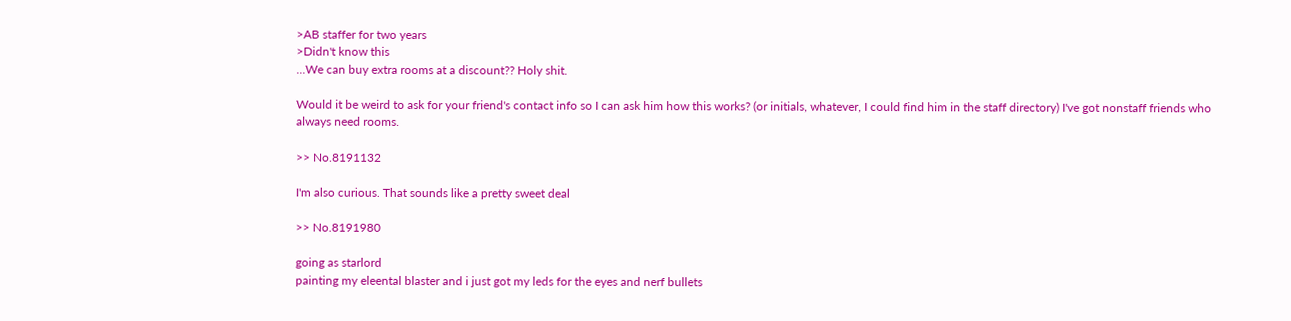>AB staffer for two years
>Didn't know this
...We can buy extra rooms at a discount?? Holy shit.

Would it be weird to ask for your friend's contact info so I can ask him how this works? (or initials, whatever, I could find him in the staff directory) I've got nonstaff friends who always need rooms.

>> No.8191132

I'm also curious. That sounds like a pretty sweet deal

>> No.8191980

going as starlord
painting my eleental blaster and i just got my leds for the eyes and nerf bullets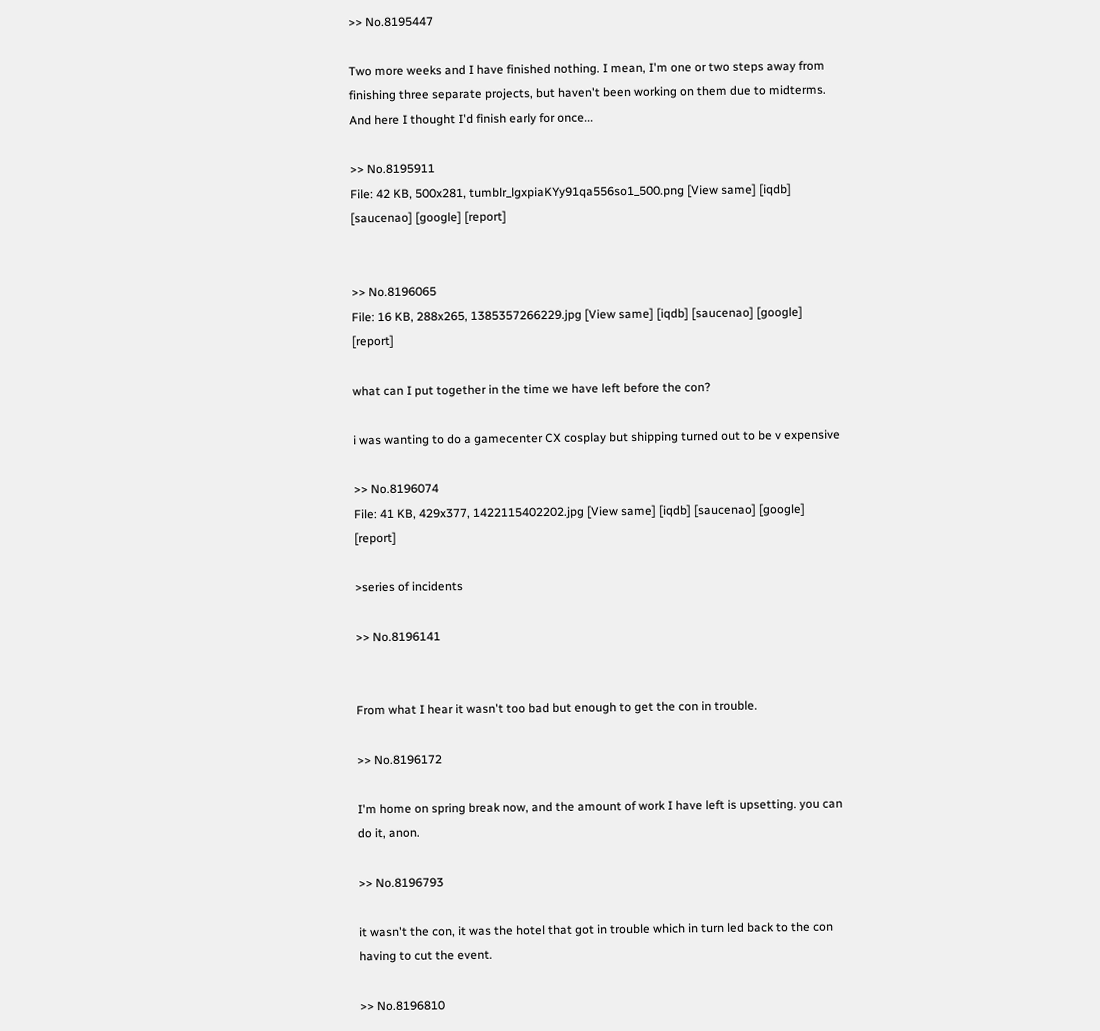>> No.8195447

Two more weeks and I have finished nothing. I mean, I'm one or two steps away from finishing three separate projects, but haven't been working on them due to midterms. And here I thought I'd finish early for once...

>> No.8195911
File: 42 KB, 500x281, tumblr_lgxpiaKYy91qa556so1_500.png [View same] [iqdb] [saucenao] [google] [report]


>> No.8196065
File: 16 KB, 288x265, 1385357266229.jpg [View same] [iqdb] [saucenao] [google] [report]

what can I put together in the time we have left before the con?

i was wanting to do a gamecenter CX cosplay but shipping turned out to be v expensive

>> No.8196074
File: 41 KB, 429x377, 1422115402202.jpg [View same] [iqdb] [saucenao] [google] [report]

>series of incidents

>> No.8196141


From what I hear it wasn't too bad but enough to get the con in trouble.

>> No.8196172

I'm home on spring break now, and the amount of work I have left is upsetting. you can do it, anon.

>> No.8196793

it wasn't the con, it was the hotel that got in trouble which in turn led back to the con having to cut the event.

>> No.8196810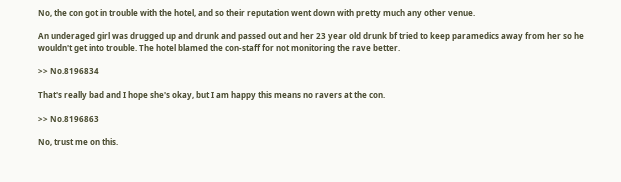No, the con got in trouble with the hotel, and so their reputation went down with pretty much any other venue.

An underaged girl was drugged up and drunk and passed out and her 23 year old drunk bf tried to keep paramedics away from her so he wouldn't get into trouble. The hotel blamed the con-staff for not monitoring the rave better.

>> No.8196834

That's really bad and I hope she's okay, but I am happy this means no ravers at the con.

>> No.8196863

No, trust me on this.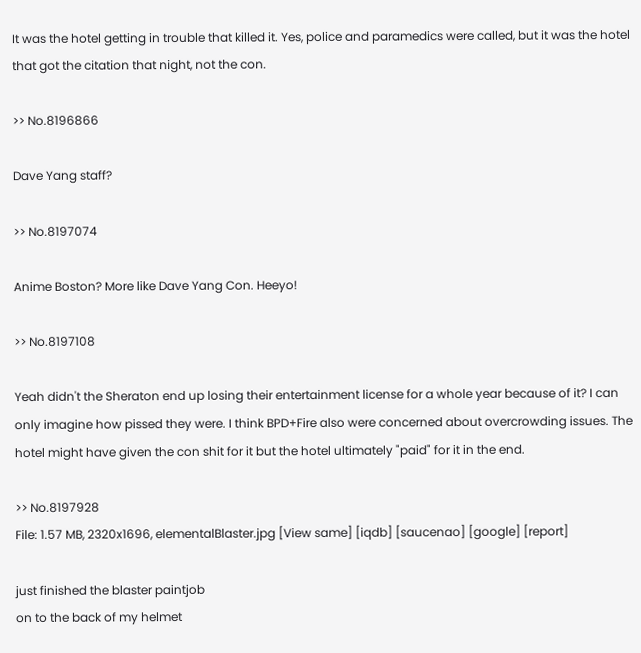It was the hotel getting in trouble that killed it. Yes, police and paramedics were called, but it was the hotel that got the citation that night, not the con.

>> No.8196866

Dave Yang staff?

>> No.8197074

Anime Boston? More like Dave Yang Con. Heeyo!

>> No.8197108

Yeah didn't the Sheraton end up losing their entertainment license for a whole year because of it? I can only imagine how pissed they were. I think BPD+Fire also were concerned about overcrowding issues. The hotel might have given the con shit for it but the hotel ultimately "paid" for it in the end.

>> No.8197928
File: 1.57 MB, 2320x1696, elementalBlaster.jpg [View same] [iqdb] [saucenao] [google] [report]

just finished the blaster paintjob
on to the back of my helmet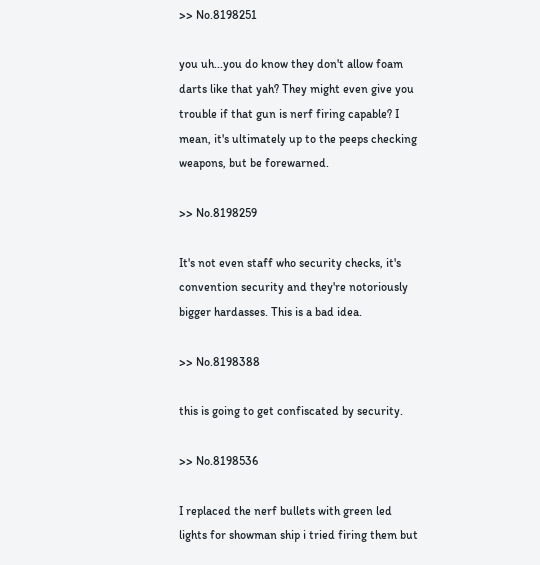>> No.8198251

you uh...you do know they don't allow foam darts like that yah? They might even give you trouble if that gun is nerf firing capable? I mean, it's ultimately up to the peeps checking weapons, but be forewarned.

>> No.8198259

It's not even staff who security checks, it's convention security and they're notoriously bigger hardasses. This is a bad idea.

>> No.8198388

this is going to get confiscated by security.

>> No.8198536

I replaced the nerf bullets with green led lights for showman ship i tried firing them but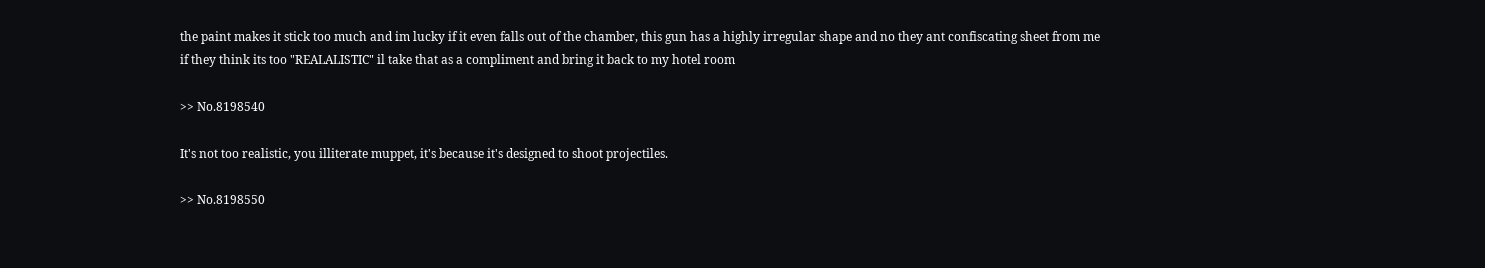the paint makes it stick too much and im lucky if it even falls out of the chamber, this gun has a highly irregular shape and no they ant confiscating sheet from me
if they think its too "REALALISTIC" il take that as a compliment and bring it back to my hotel room

>> No.8198540

It's not too realistic, you illiterate muppet, it's because it's designed to shoot projectiles.

>> No.8198550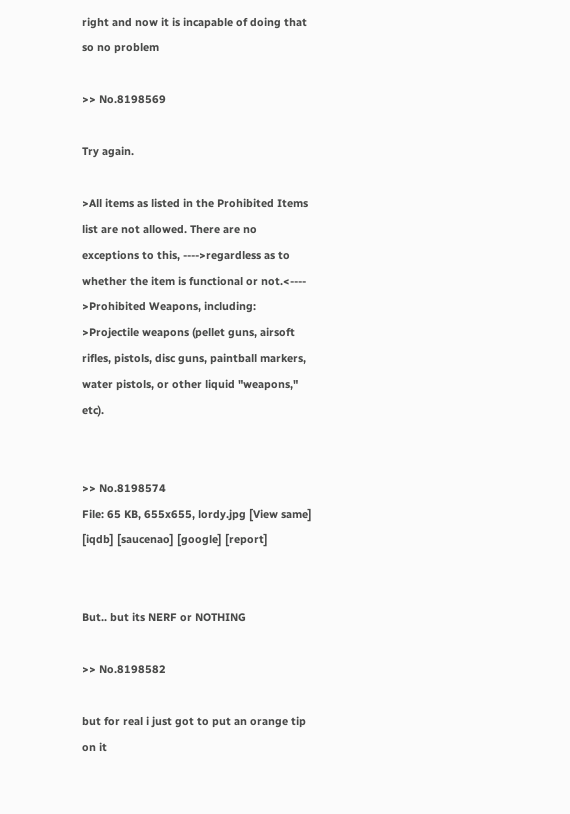right and now it is incapable of doing that so no problem

>> No.8198569

Try again.

>All items as listed in the Prohibited Items list are not allowed. There are no exceptions to this, ---->regardless as to whether the item is functional or not.<----
>Prohibited Weapons, including:
>Projectile weapons (pellet guns, airsoft rifles, pistols, disc guns, paintball markers, water pistols, or other liquid "weapons," etc).


>> No.8198574
File: 65 KB, 655x655, lordy.jpg [View same] [iqdb] [saucenao] [google] [report]


But.. but its NERF or NOTHING

>> No.8198582

but for real i just got to put an orange tip on it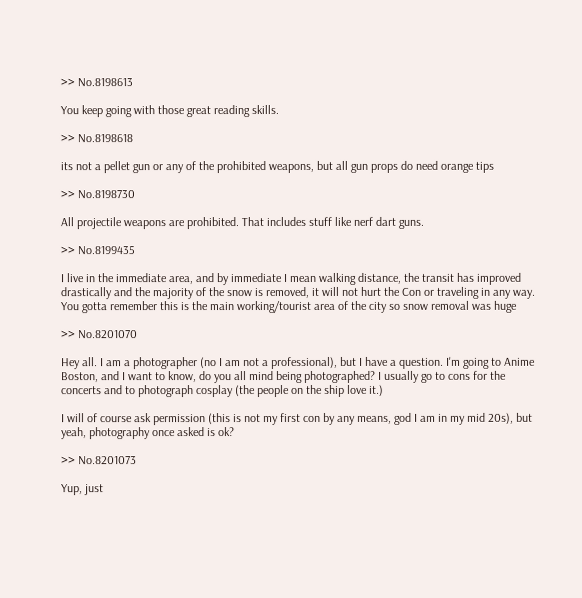>> No.8198613

You keep going with those great reading skills.

>> No.8198618

its not a pellet gun or any of the prohibited weapons, but all gun props do need orange tips

>> No.8198730

All projectile weapons are prohibited. That includes stuff like nerf dart guns.

>> No.8199435

I live in the immediate area, and by immediate I mean walking distance, the transit has improved drastically and the majority of the snow is removed, it will not hurt the Con or traveling in any way. You gotta remember this is the main working/tourist area of the city so snow removal was huge

>> No.8201070

Hey all. I am a photographer (no I am not a professional), but I have a question. I'm going to Anime Boston, and I want to know, do you all mind being photographed? I usually go to cons for the concerts and to photograph cosplay (the people on the ship love it.)

I will of course ask permission (this is not my first con by any means, god I am in my mid 20s), but yeah, photography once asked is ok?

>> No.8201073

Yup, just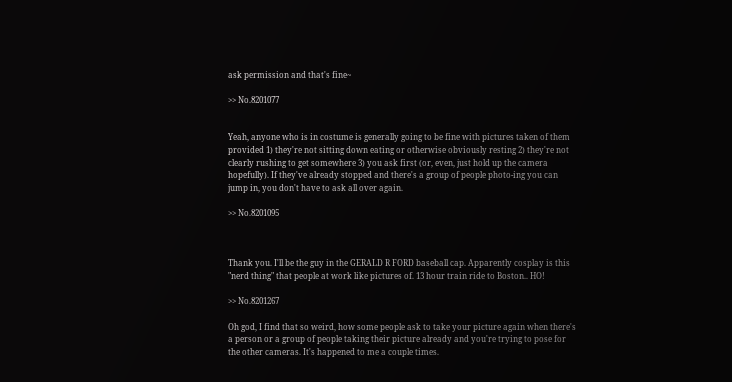ask permission and that's fine~

>> No.8201077


Yeah, anyone who is in costume is generally going to be fine with pictures taken of them provided 1) they're not sitting down eating or otherwise obviously resting 2) they're not clearly rushing to get somewhere 3) you ask first (or, even, just hold up the camera hopefully). If they've already stopped and there's a group of people photo-ing you can jump in, you don't have to ask all over again.

>> No.8201095



Thank you. I'll be the guy in the GERALD R FORD baseball cap. Apparently cosplay is this "nerd thing" that people at work like pictures of. 13 hour train ride to Boston.. HO!

>> No.8201267

Oh god, I find that so weird, how some people ask to take your picture again when there's a person or a group of people taking their picture already and you're trying to pose for the other cameras. It's happened to me a couple times.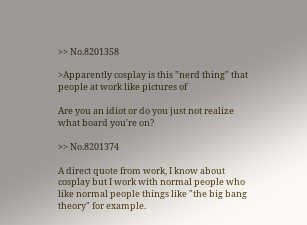>> No.8201358

>Apparently cosplay is this "nerd thing" that people at work like pictures of

Are you an idiot or do you just not realize what board you're on?

>> No.8201374

A direct quote from work, I know about cosplay but I work with normal people who like normal people things like "the big bang theory" for example.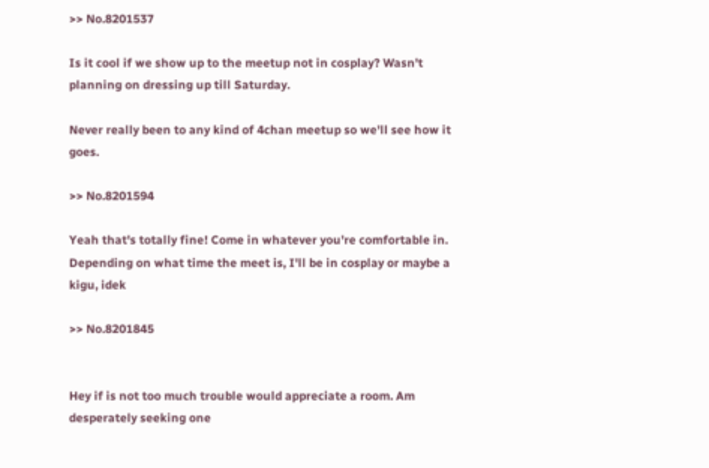>> No.8201537

Is it cool if we show up to the meetup not in cosplay? Wasn't planning on dressing up till Saturday.

Never really been to any kind of 4chan meetup so we'll see how it goes.

>> No.8201594

Yeah that's totally fine! Come in whatever you're comfortable in. Depending on what time the meet is, I'll be in cosplay or maybe a kigu, idek

>> No.8201845


Hey if is not too much trouble would appreciate a room. Am desperately seeking one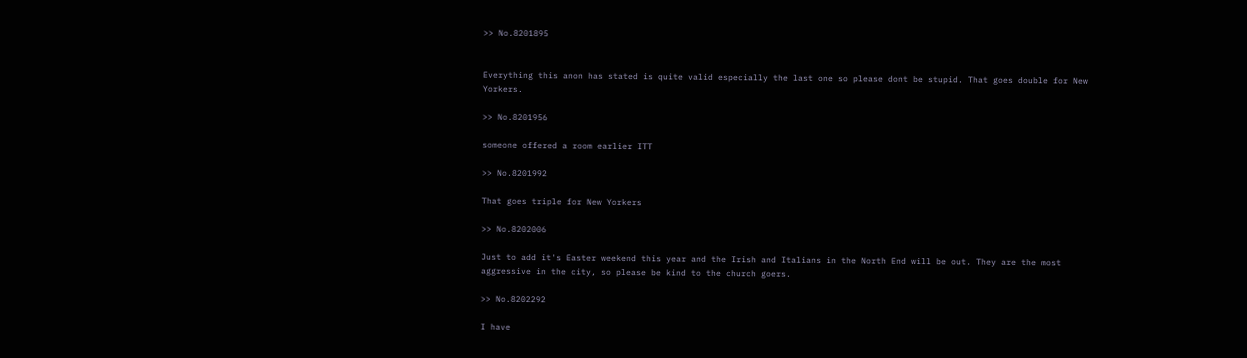>> No.8201895


Everything this anon has stated is quite valid especially the last one so please dont be stupid. That goes double for New Yorkers.

>> No.8201956

someone offered a room earlier ITT

>> No.8201992

That goes triple for New Yorkers

>> No.8202006

Just to add it's Easter weekend this year and the Irish and Italians in the North End will be out. They are the most aggressive in the city, so please be kind to the church goers.

>> No.8202292

I have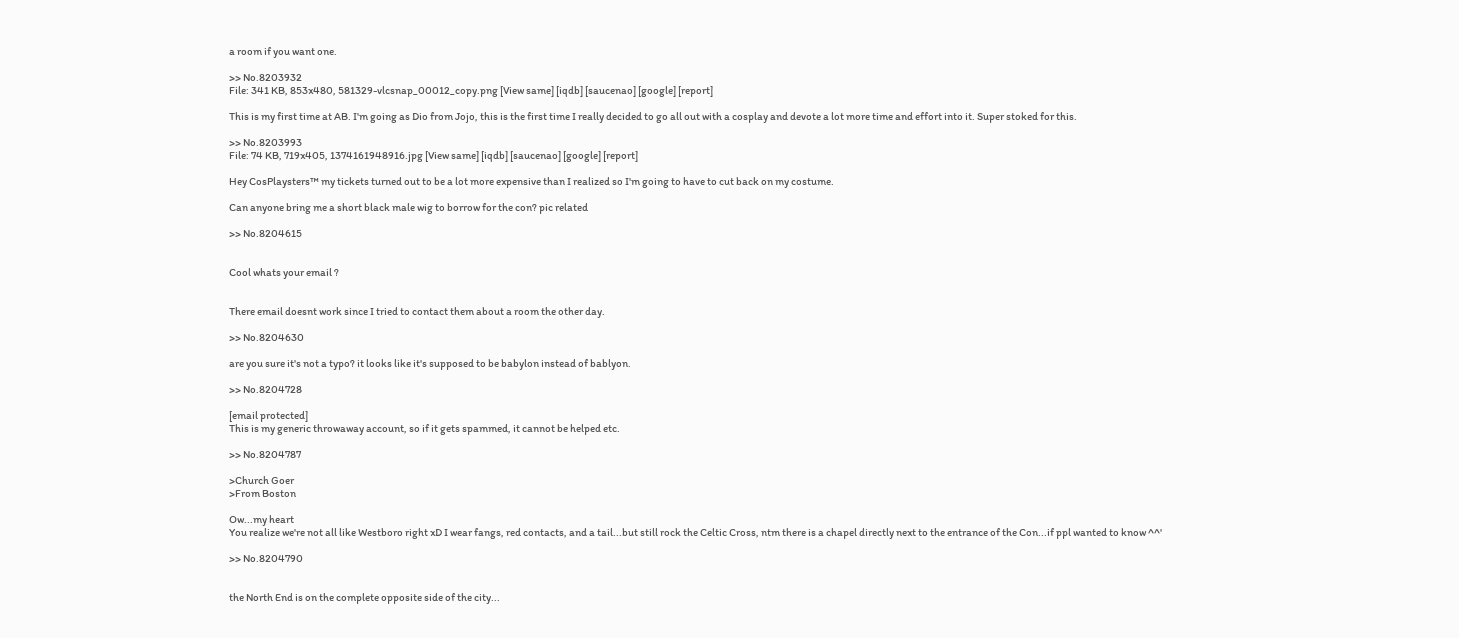a room if you want one.

>> No.8203932
File: 341 KB, 853x480, 581329-vlcsnap_00012_copy.png [View same] [iqdb] [saucenao] [google] [report]

This is my first time at AB. I'm going as Dio from Jojo, this is the first time I really decided to go all out with a cosplay and devote a lot more time and effort into it. Super stoked for this.

>> No.8203993
File: 74 KB, 719x405, 1374161948916.jpg [View same] [iqdb] [saucenao] [google] [report]

Hey CosPlaysters™ my tickets turned out to be a lot more expensive than I realized so I'm going to have to cut back on my costume.

Can anyone bring me a short black male wig to borrow for the con? pic related

>> No.8204615


Cool whats your email ?


There email doesnt work since I tried to contact them about a room the other day.

>> No.8204630

are you sure it's not a typo? it looks like it's supposed to be babylon instead of bablyon.

>> No.8204728

[email protected]
This is my generic throwaway account, so if it gets spammed, it cannot be helped etc.

>> No.8204787

>Church Goer
>From Boston

Ow...my heart
You realize we're not all like Westboro right xD I wear fangs, red contacts, and a tail...but still rock the Celtic Cross, ntm there is a chapel directly next to the entrance of the Con...if ppl wanted to know ^^'

>> No.8204790


the North End is on the complete opposite side of the city...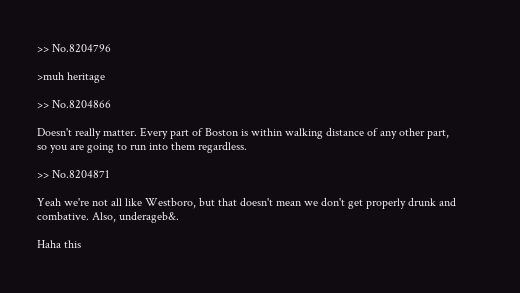>> No.8204796

>muh heritage

>> No.8204866

Doesn't really matter. Every part of Boston is within walking distance of any other part, so you are going to run into them regardless.

>> No.8204871

Yeah we're not all like Westboro, but that doesn't mean we don't get properly drunk and combative. Also, underageb&.

Haha this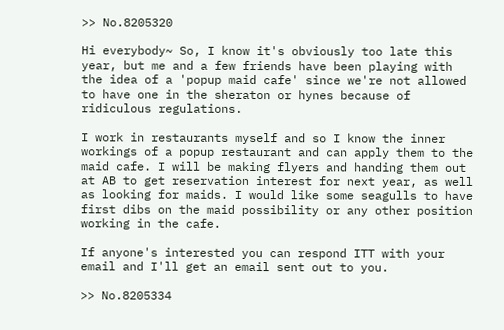>> No.8205320

Hi everybody~ So, I know it's obviously too late this year, but me and a few friends have been playing with the idea of a 'popup maid cafe' since we're not allowed to have one in the sheraton or hynes because of ridiculous regulations.

I work in restaurants myself and so I know the inner workings of a popup restaurant and can apply them to the maid cafe. I will be making flyers and handing them out at AB to get reservation interest for next year, as well as looking for maids. I would like some seagulls to have first dibs on the maid possibility or any other position working in the cafe.

If anyone's interested you can respond ITT with your email and I'll get an email sent out to you.

>> No.8205334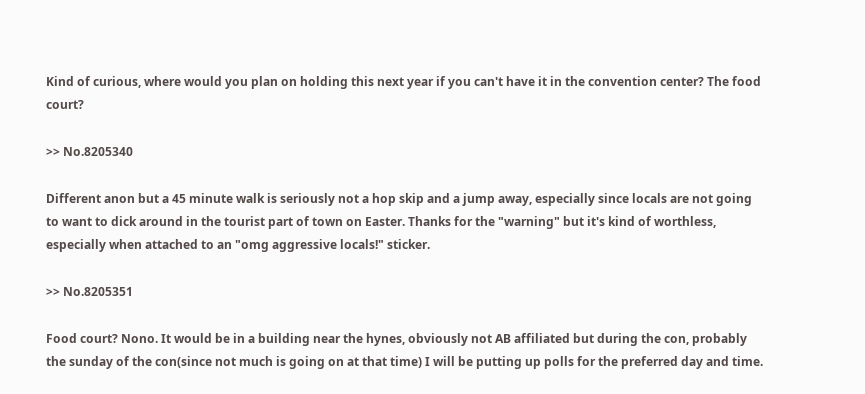Kind of curious, where would you plan on holding this next year if you can't have it in the convention center? The food court?

>> No.8205340

Different anon but a 45 minute walk is seriously not a hop skip and a jump away, especially since locals are not going to want to dick around in the tourist part of town on Easter. Thanks for the "warning" but it's kind of worthless, especially when attached to an "omg aggressive locals!" sticker.

>> No.8205351

Food court? Nono. It would be in a building near the hynes, obviously not AB affiliated but during the con, probably the sunday of the con(since not much is going on at that time) I will be putting up polls for the preferred day and time.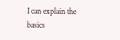I can explain the basics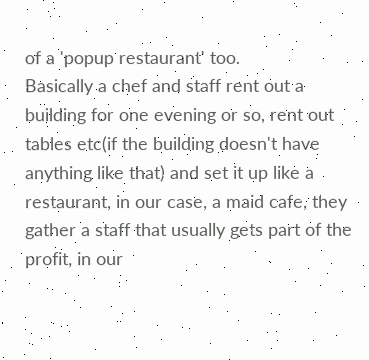of a 'popup restaurant' too.
Basically a chef and staff rent out a building for one evening or so, rent out tables etc(if the building doesn't have anything like that) and set it up like a restaurant, in our case, a maid cafe, they gather a staff that usually gets part of the profit, in our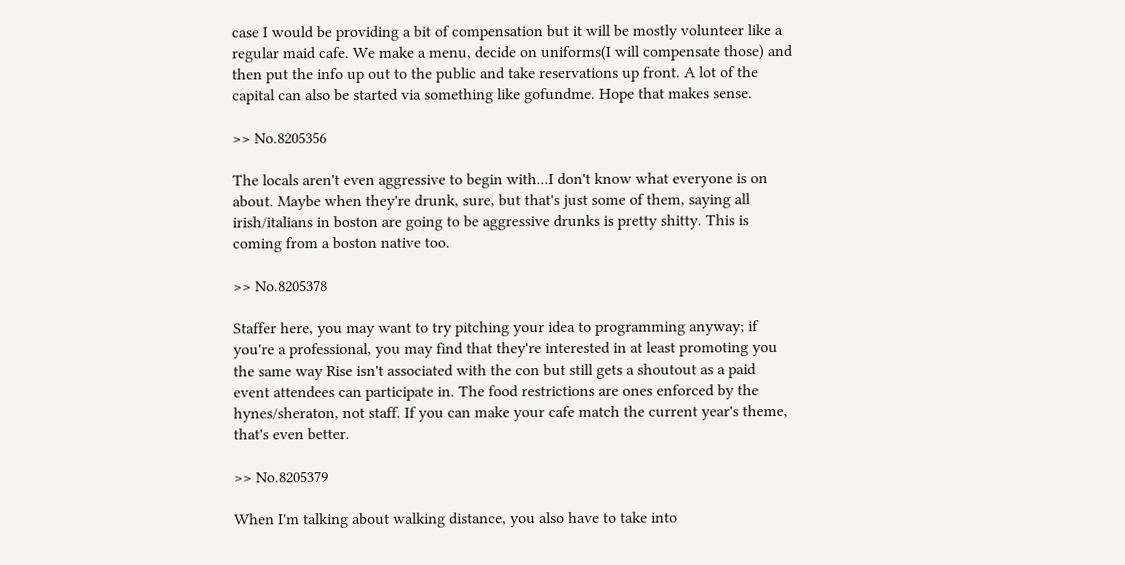case I would be providing a bit of compensation but it will be mostly volunteer like a regular maid cafe. We make a menu, decide on uniforms(I will compensate those) and then put the info up out to the public and take reservations up front. A lot of the capital can also be started via something like gofundme. Hope that makes sense.

>> No.8205356

The locals aren't even aggressive to begin with...I don't know what everyone is on about. Maybe when they're drunk, sure, but that's just some of them, saying all irish/italians in boston are going to be aggressive drunks is pretty shitty. This is coming from a boston native too.

>> No.8205378

Staffer here, you may want to try pitching your idea to programming anyway; if you're a professional, you may find that they're interested in at least promoting you the same way Rise isn't associated with the con but still gets a shoutout as a paid event attendees can participate in. The food restrictions are ones enforced by the hynes/sheraton, not staff. If you can make your cafe match the current year's theme, that's even better.

>> No.8205379

When I'm talking about walking distance, you also have to take into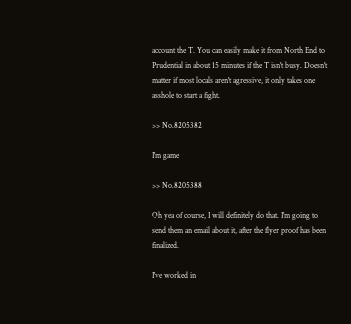account the T. You can easily make it from North End to Prudential in about 15 minutes if the T isn't busy. Doesn't matter if most locals aren't agressive, it only takes one asshole to start a fight.

>> No.8205382

I'm game

>> No.8205388

Oh yea of course, I will definitely do that. I'm going to send them an email about it, after the flyer proof has been finalized.

I've worked in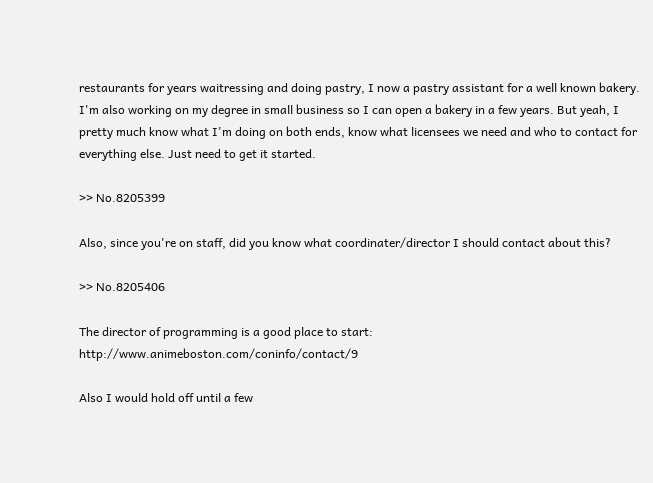restaurants for years waitressing and doing pastry, I now a pastry assistant for a well known bakery. I'm also working on my degree in small business so I can open a bakery in a few years. But yeah, I pretty much know what I'm doing on both ends, know what licensees we need and who to contact for everything else. Just need to get it started.

>> No.8205399

Also, since you're on staff, did you know what coordinater/director I should contact about this?

>> No.8205406

The director of programming is a good place to start: http://www.animeboston.com/coninfo/contact/9

Also I would hold off until a few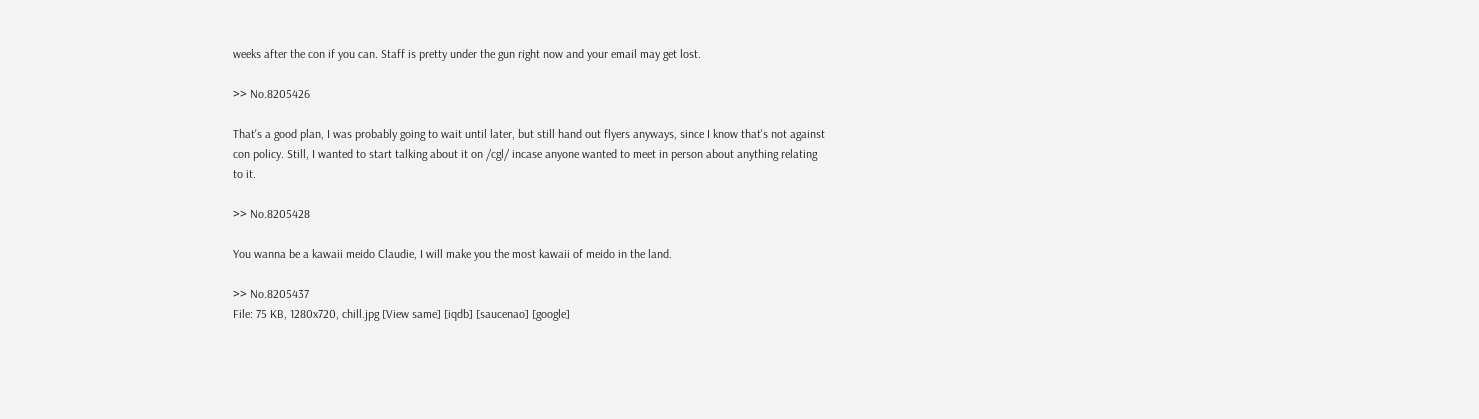weeks after the con if you can. Staff is pretty under the gun right now and your email may get lost.

>> No.8205426

That's a good plan, I was probably going to wait until later, but still hand out flyers anyways, since I know that's not against con policy. Still, I wanted to start talking about it on /cgl/ incase anyone wanted to meet in person about anything relating to it.

>> No.8205428

You wanna be a kawaii meido Claudie, I will make you the most kawaii of meido in the land.

>> No.8205437
File: 75 KB, 1280x720, chill.jpg [View same] [iqdb] [saucenao] [google]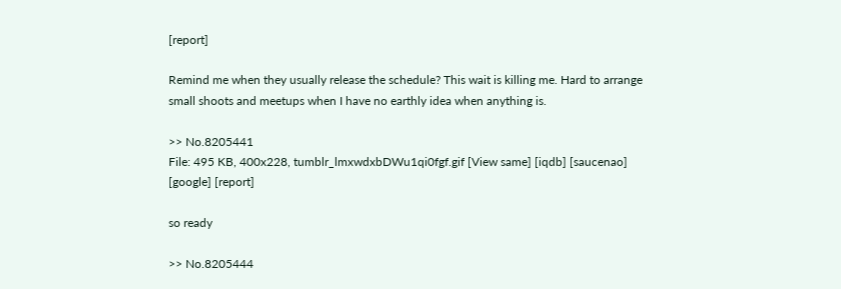[report]

Remind me when they usually release the schedule? This wait is killing me. Hard to arrange small shoots and meetups when I have no earthly idea when anything is.

>> No.8205441
File: 495 KB, 400x228, tumblr_lmxwdxbDWu1qi0fgf.gif [View same] [iqdb] [saucenao] [google] [report]

so ready

>> No.8205444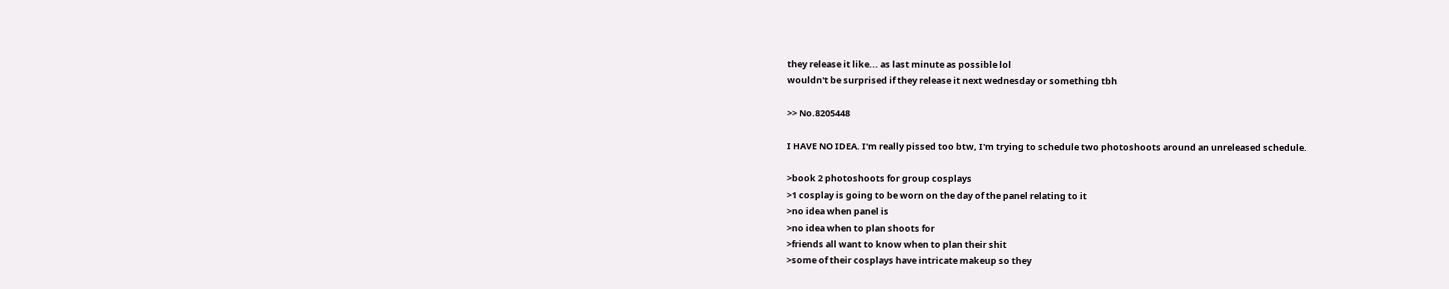they release it like... as last minute as possible lol
wouldn't be surprised if they release it next wednesday or something tbh

>> No.8205448

I HAVE NO IDEA. I'm really pissed too btw, I'm trying to schedule two photoshoots around an unreleased schedule.

>book 2 photoshoots for group cosplays
>1 cosplay is going to be worn on the day of the panel relating to it
>no idea when panel is
>no idea when to plan shoots for
>friends all want to know when to plan their shit
>some of their cosplays have intricate makeup so they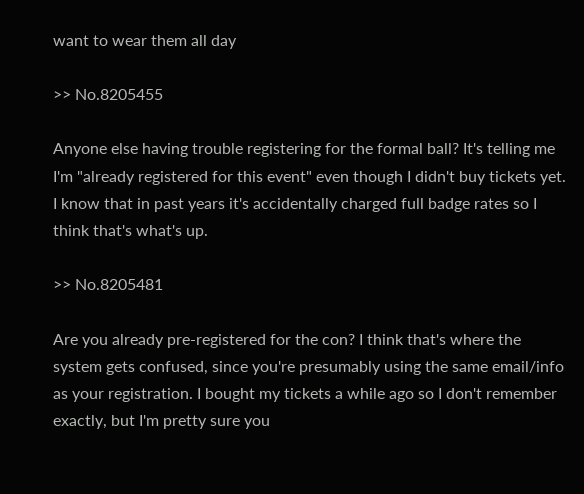want to wear them all day

>> No.8205455

Anyone else having trouble registering for the formal ball? It's telling me I'm "already registered for this event" even though I didn't buy tickets yet. I know that in past years it's accidentally charged full badge rates so I think that's what's up.

>> No.8205481

Are you already pre-registered for the con? I think that's where the system gets confused, since you're presumably using the same email/info as your registration. I bought my tickets a while ago so I don't remember exactly, but I'm pretty sure you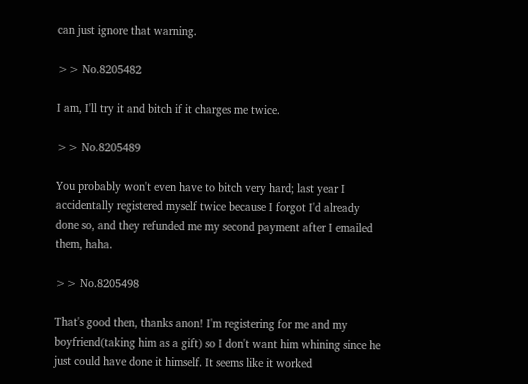can just ignore that warning.

>> No.8205482

I am, I'll try it and bitch if it charges me twice.

>> No.8205489

You probably won't even have to bitch very hard; last year I accidentally registered myself twice because I forgot I'd already done so, and they refunded me my second payment after I emailed them, haha.

>> No.8205498

That's good then, thanks anon! I'm registering for me and my boyfriend(taking him as a gift) so I don't want him whining since he just could have done it himself. It seems like it worked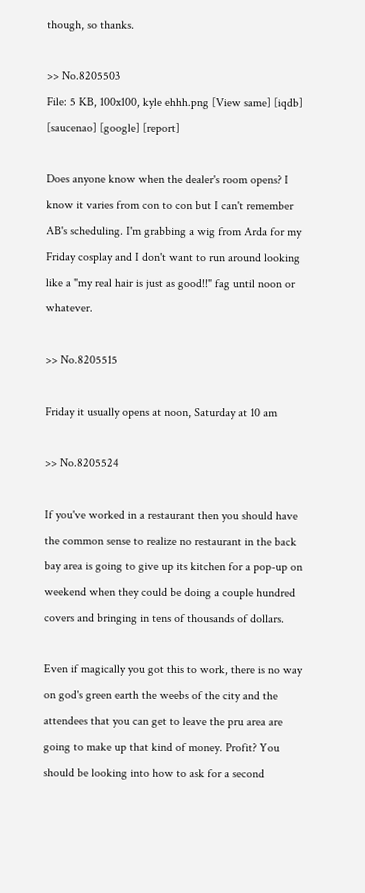though, so thanks.

>> No.8205503
File: 5 KB, 100x100, kyle ehhh.png [View same] [iqdb] [saucenao] [google] [report]

Does anyone know when the dealer's room opens? I know it varies from con to con but I can't remember AB's scheduling. I'm grabbing a wig from Arda for my Friday cosplay and I don't want to run around looking like a "my real hair is just as good!!" fag until noon or whatever.

>> No.8205515

Friday it usually opens at noon, Saturday at 10 am

>> No.8205524

If you've worked in a restaurant then you should have the common sense to realize no restaurant in the back bay area is going to give up its kitchen for a pop-up on weekend when they could be doing a couple hundred covers and bringing in tens of thousands of dollars.

Even if magically you got this to work, there is no way on god's green earth the weebs of the city and the attendees that you can get to leave the pru area are going to make up that kind of money. Profit? You should be looking into how to ask for a second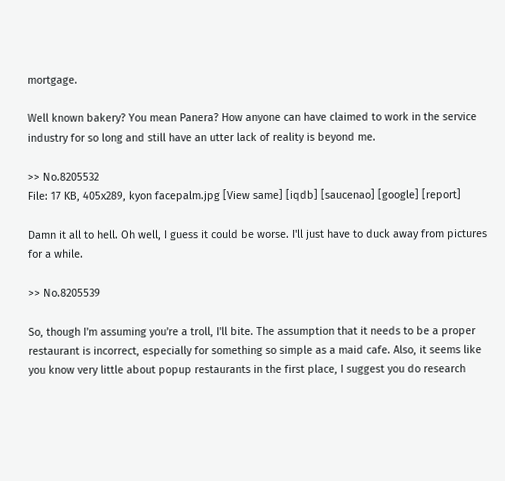mortgage.

Well known bakery? You mean Panera? How anyone can have claimed to work in the service industry for so long and still have an utter lack of reality is beyond me.

>> No.8205532
File: 17 KB, 405x289, kyon facepalm.jpg [View same] [iqdb] [saucenao] [google] [report]

Damn it all to hell. Oh well, I guess it could be worse. I'll just have to duck away from pictures for a while.

>> No.8205539

So, though I'm assuming you're a troll, I'll bite. The assumption that it needs to be a proper restaurant is incorrect, especially for something so simple as a maid cafe. Also, it seems like you know very little about popup restaurants in the first place, I suggest you do research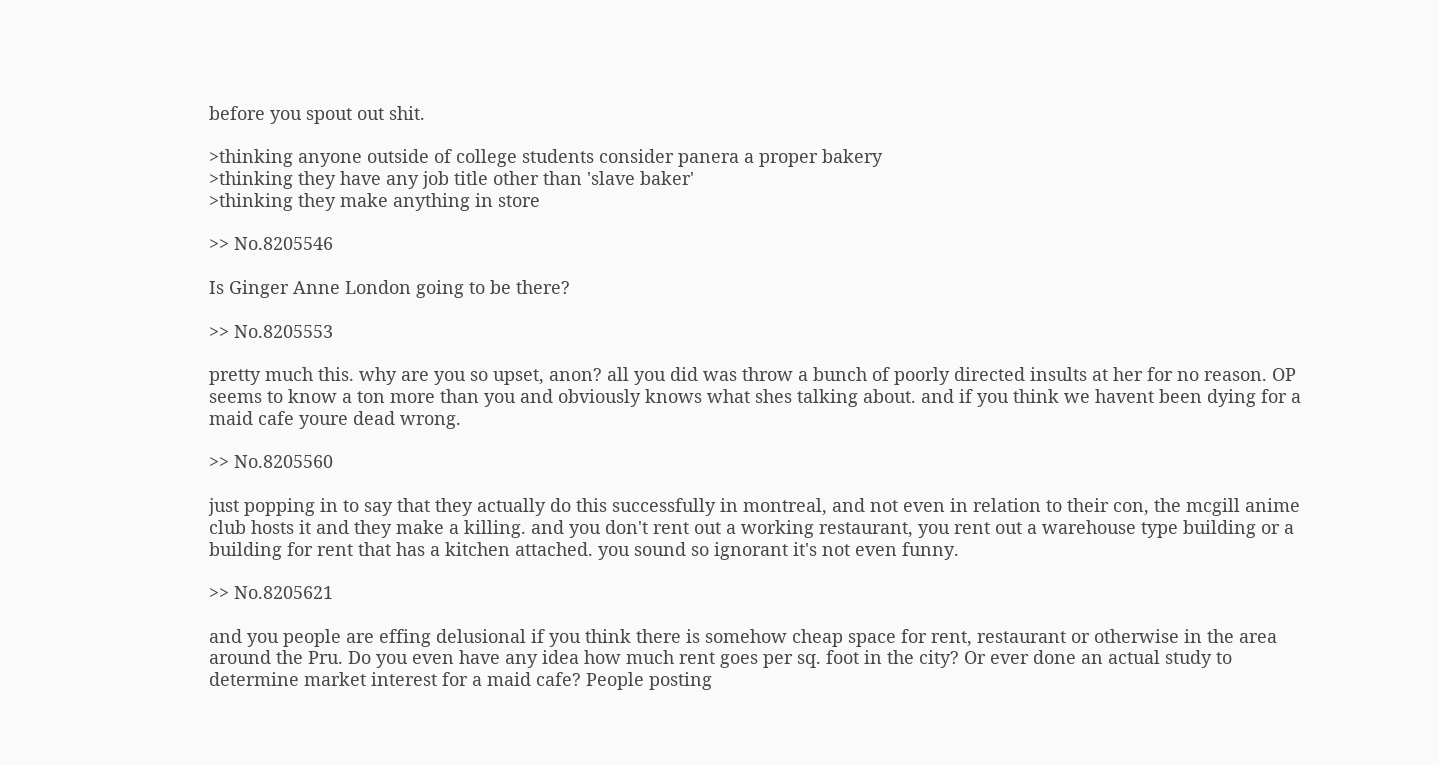before you spout out shit.

>thinking anyone outside of college students consider panera a proper bakery
>thinking they have any job title other than 'slave baker'
>thinking they make anything in store

>> No.8205546

Is Ginger Anne London going to be there?

>> No.8205553

pretty much this. why are you so upset, anon? all you did was throw a bunch of poorly directed insults at her for no reason. OP seems to know a ton more than you and obviously knows what shes talking about. and if you think we havent been dying for a maid cafe youre dead wrong.

>> No.8205560

just popping in to say that they actually do this successfully in montreal, and not even in relation to their con, the mcgill anime club hosts it and they make a killing. and you don't rent out a working restaurant, you rent out a warehouse type building or a building for rent that has a kitchen attached. you sound so ignorant it's not even funny.

>> No.8205621

and you people are effing delusional if you think there is somehow cheap space for rent, restaurant or otherwise in the area around the Pru. Do you even have any idea how much rent goes per sq. foot in the city? Or ever done an actual study to determine market interest for a maid cafe? People posting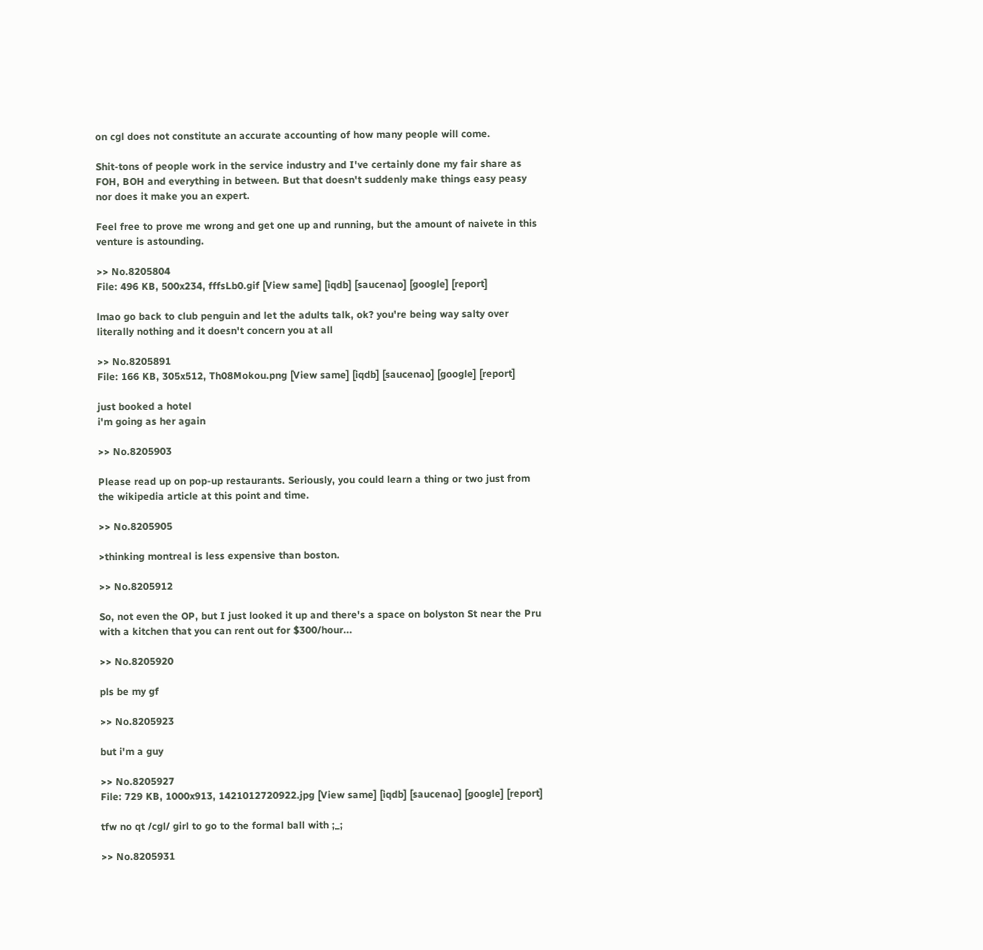on cgl does not constitute an accurate accounting of how many people will come.

Shit-tons of people work in the service industry and I've certainly done my fair share as FOH, BOH and everything in between. But that doesn't suddenly make things easy peasy nor does it make you an expert.

Feel free to prove me wrong and get one up and running, but the amount of naivete in this venture is astounding.

>> No.8205804
File: 496 KB, 500x234, fffsLb0.gif [View same] [iqdb] [saucenao] [google] [report]

lmao go back to club penguin and let the adults talk, ok? you're being way salty over literally nothing and it doesn't concern you at all

>> No.8205891
File: 166 KB, 305x512, Th08Mokou.png [View same] [iqdb] [saucenao] [google] [report]

just booked a hotel
i'm going as her again

>> No.8205903

Please read up on pop-up restaurants. Seriously, you could learn a thing or two just from the wikipedia article at this point and time.

>> No.8205905

>thinking montreal is less expensive than boston.

>> No.8205912

So, not even the OP, but I just looked it up and there's a space on bolyston St near the Pru with a kitchen that you can rent out for $300/hour...

>> No.8205920

pls be my gf

>> No.8205923

but i'm a guy

>> No.8205927
File: 729 KB, 1000x913, 1421012720922.jpg [View same] [iqdb] [saucenao] [google] [report]

tfw no qt /cgl/ girl to go to the formal ball with ;_;

>> No.8205931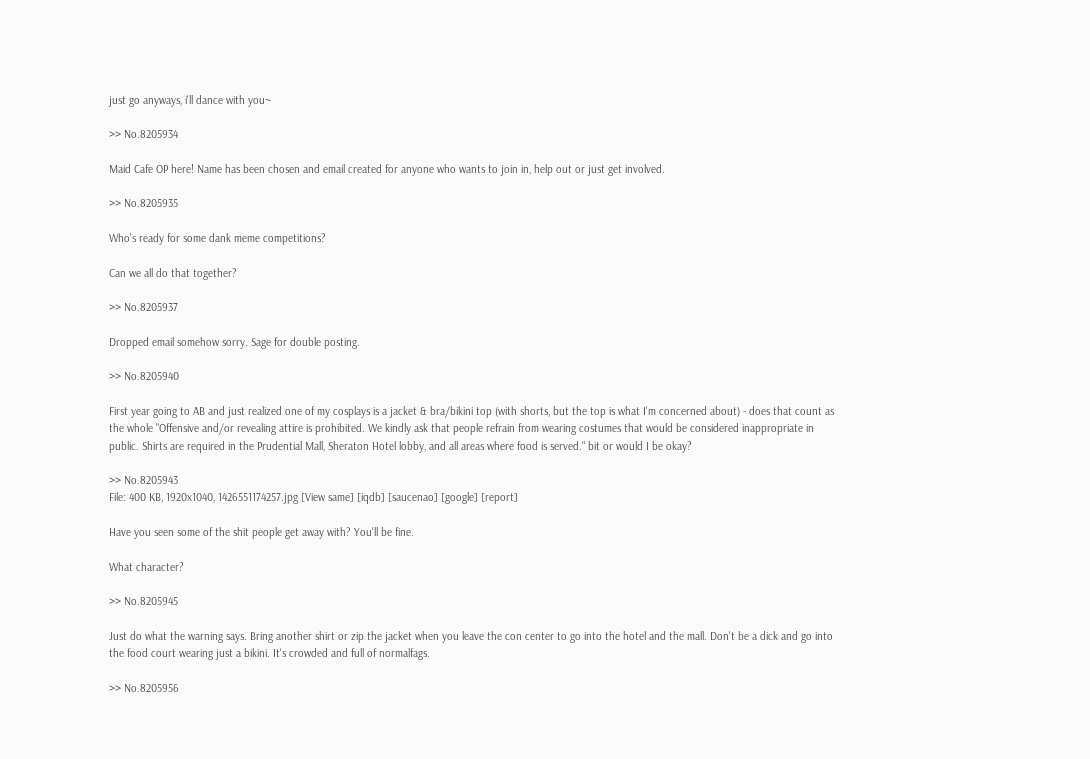just go anyways, i'll dance with you~

>> No.8205934

Maid Cafe OP here! Name has been chosen and email created for anyone who wants to join in, help out or just get involved.

>> No.8205935

Who's ready for some dank meme competitions?

Can we all do that together?

>> No.8205937

Dropped email somehow sorry. Sage for double posting.

>> No.8205940

First year going to AB and just realized one of my cosplays is a jacket & bra/bikini top (with shorts, but the top is what I'm concerned about) - does that count as the whole "Offensive and/or revealing attire is prohibited. We kindly ask that people refrain from wearing costumes that would be considered inappropriate in public. Shirts are required in the Prudential Mall, Sheraton Hotel lobby, and all areas where food is served." bit or would I be okay?

>> No.8205943
File: 400 KB, 1920x1040, 1426551174257.jpg [View same] [iqdb] [saucenao] [google] [report]

Have you seen some of the shit people get away with? You'll be fine.

What character?

>> No.8205945

Just do what the warning says. Bring another shirt or zip the jacket when you leave the con center to go into the hotel and the mall. Don't be a dick and go into the food court wearing just a bikini. It's crowded and full of normalfags.

>> No.8205956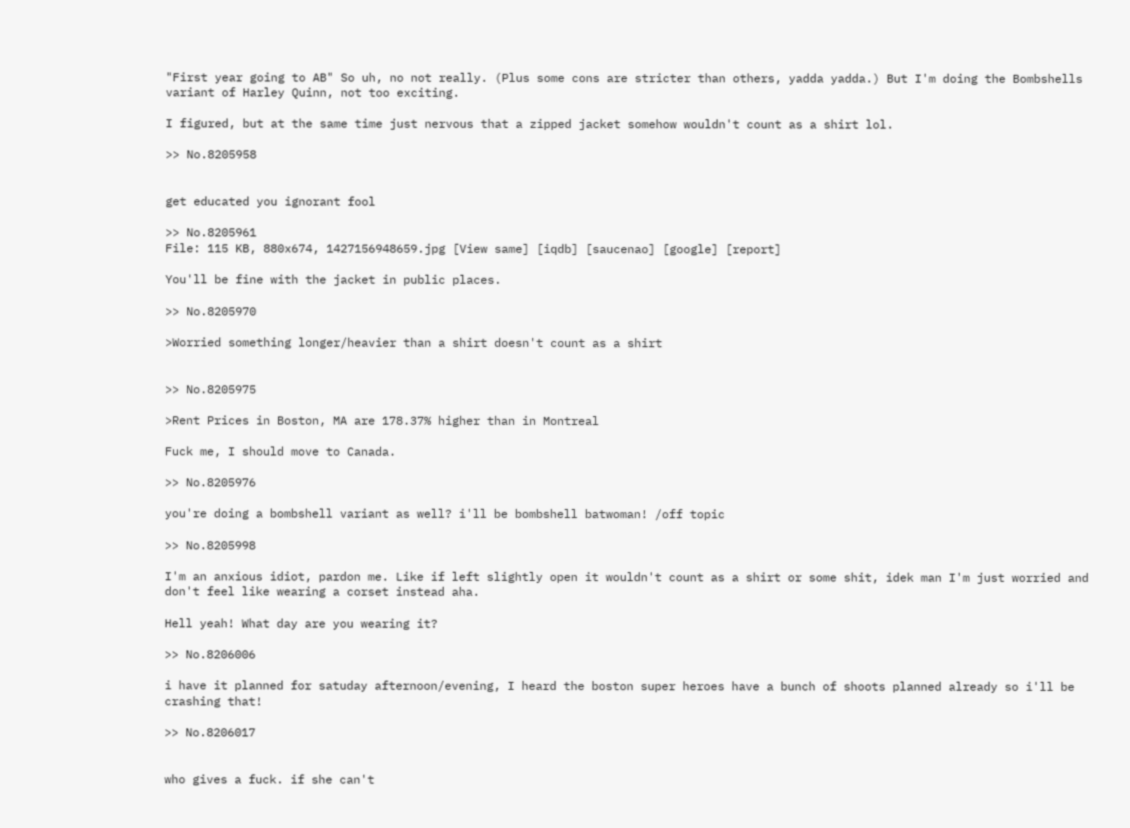"First year going to AB" So uh, no not really. (Plus some cons are stricter than others, yadda yadda.) But I'm doing the Bombshells variant of Harley Quinn, not too exciting.

I figured, but at the same time just nervous that a zipped jacket somehow wouldn't count as a shirt lol.

>> No.8205958


get educated you ignorant fool

>> No.8205961
File: 115 KB, 880x674, 1427156948659.jpg [View same] [iqdb] [saucenao] [google] [report]

You'll be fine with the jacket in public places.

>> No.8205970

>Worried something longer/heavier than a shirt doesn't count as a shirt


>> No.8205975

>Rent Prices in Boston, MA are 178.37% higher than in Montreal

Fuck me, I should move to Canada.

>> No.8205976

you're doing a bombshell variant as well? i'll be bombshell batwoman! /off topic

>> No.8205998

I'm an anxious idiot, pardon me. Like if left slightly open it wouldn't count as a shirt or some shit, idek man I'm just worried and don't feel like wearing a corset instead aha.

Hell yeah! What day are you wearing it?

>> No.8206006

i have it planned for satuday afternoon/evening, I heard the boston super heroes have a bunch of shoots planned already so i'll be crashing that!

>> No.8206017


who gives a fuck. if she can't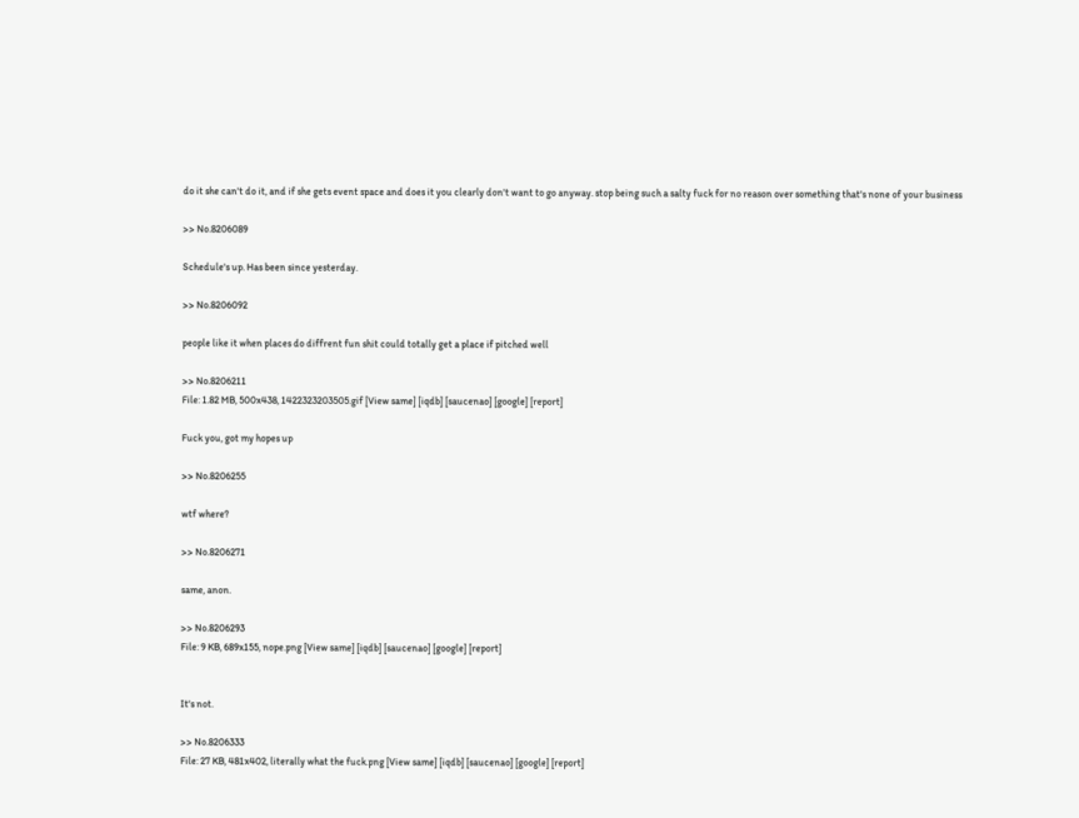do it she can't do it, and if she gets event space and does it you clearly don't want to go anyway. stop being such a salty fuck for no reason over something that's none of your business

>> No.8206089

Schedule's up. Has been since yesterday.

>> No.8206092

people like it when places do diffrent fun shit could totally get a place if pitched well

>> No.8206211
File: 1.82 MB, 500x438, 1422323203505.gif [View same] [iqdb] [saucenao] [google] [report]

Fuck you, got my hopes up

>> No.8206255

wtf where?

>> No.8206271

same, anon.

>> No.8206293
File: 9 KB, 689x155, nope.png [View same] [iqdb] [saucenao] [google] [report]


It's not.

>> No.8206333
File: 27 KB, 481x402, literally what the fuck.png [View same] [iqdb] [saucenao] [google] [report]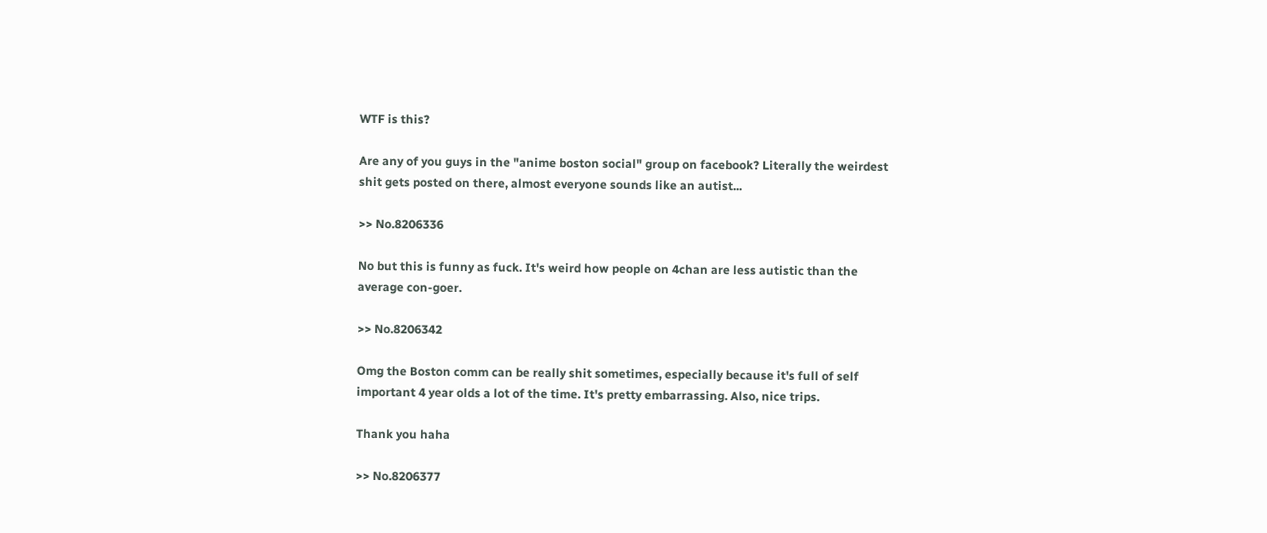WTF is this?

Are any of you guys in the "anime boston social" group on facebook? Literally the weirdest shit gets posted on there, almost everyone sounds like an autist...

>> No.8206336

No but this is funny as fuck. It's weird how people on 4chan are less autistic than the average con-goer.

>> No.8206342

Omg the Boston comm can be really shit sometimes, especially because it's full of self important 4 year olds a lot of the time. It's pretty embarrassing. Also, nice trips.

Thank you haha

>> No.8206377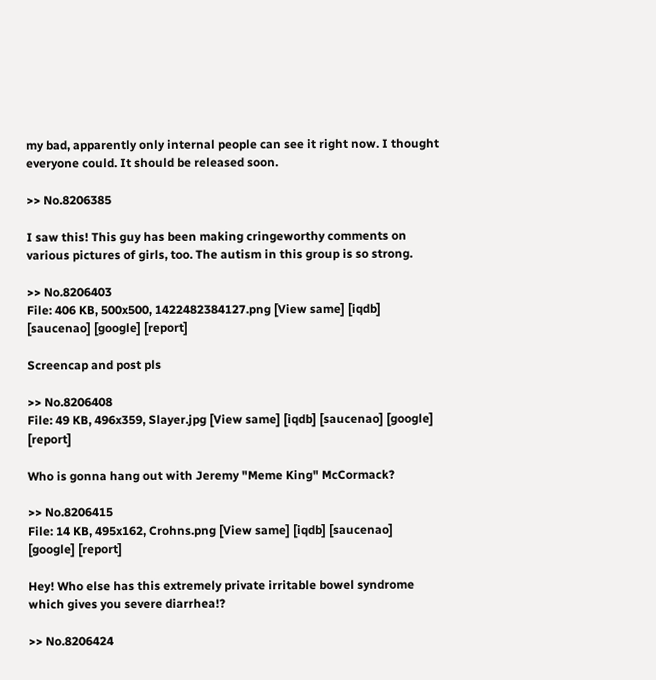my bad, apparently only internal people can see it right now. I thought everyone could. It should be released soon.

>> No.8206385

I saw this! This guy has been making cringeworthy comments on various pictures of girls, too. The autism in this group is so strong.

>> No.8206403
File: 406 KB, 500x500, 1422482384127.png [View same] [iqdb] [saucenao] [google] [report]

Screencap and post pls

>> No.8206408
File: 49 KB, 496x359, Slayer.jpg [View same] [iqdb] [saucenao] [google] [report]

Who is gonna hang out with Jeremy "Meme King" McCormack?

>> No.8206415
File: 14 KB, 495x162, Crohns.png [View same] [iqdb] [saucenao] [google] [report]

Hey! Who else has this extremely private irritable bowel syndrome which gives you severe diarrhea!?

>> No.8206424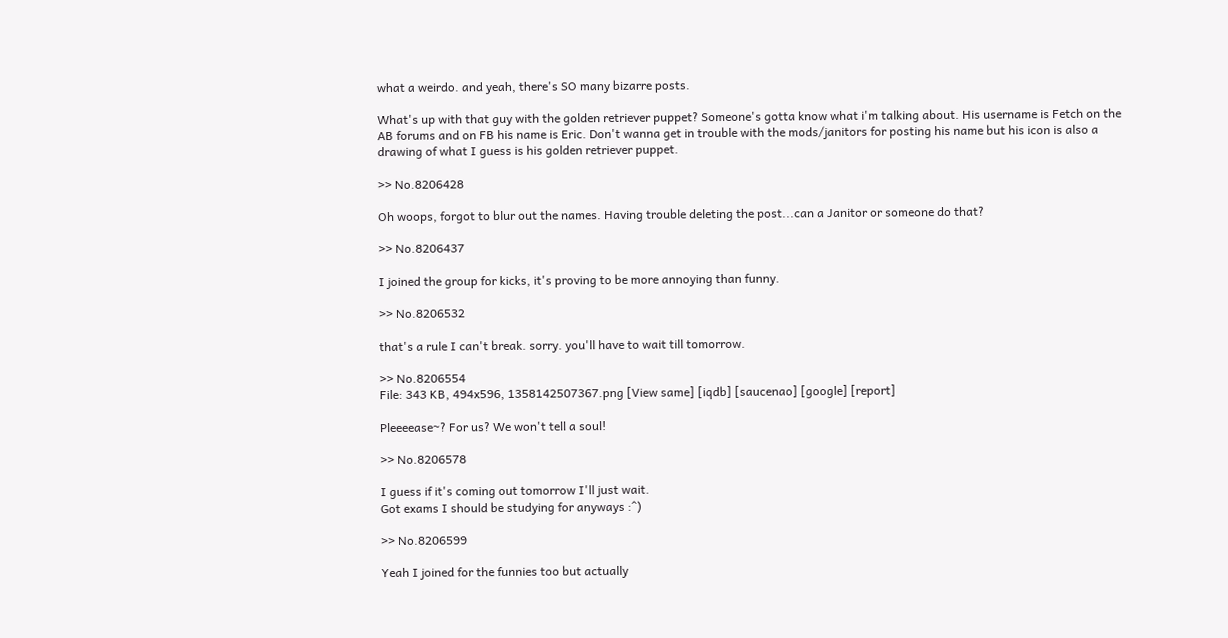what a weirdo. and yeah, there's SO many bizarre posts.

What's up with that guy with the golden retriever puppet? Someone's gotta know what i'm talking about. His username is Fetch on the AB forums and on FB his name is Eric. Don't wanna get in trouble with the mods/janitors for posting his name but his icon is also a drawing of what I guess is his golden retriever puppet.

>> No.8206428

Oh woops, forgot to blur out the names. Having trouble deleting the post...can a Janitor or someone do that?

>> No.8206437

I joined the group for kicks, it's proving to be more annoying than funny.

>> No.8206532

that's a rule I can't break. sorry. you'll have to wait till tomorrow.

>> No.8206554
File: 343 KB, 494x596, 1358142507367.png [View same] [iqdb] [saucenao] [google] [report]

Pleeeease~? For us? We won't tell a soul!

>> No.8206578

I guess if it's coming out tomorrow I'll just wait.
Got exams I should be studying for anyways :^)

>> No.8206599

Yeah I joined for the funnies too but actually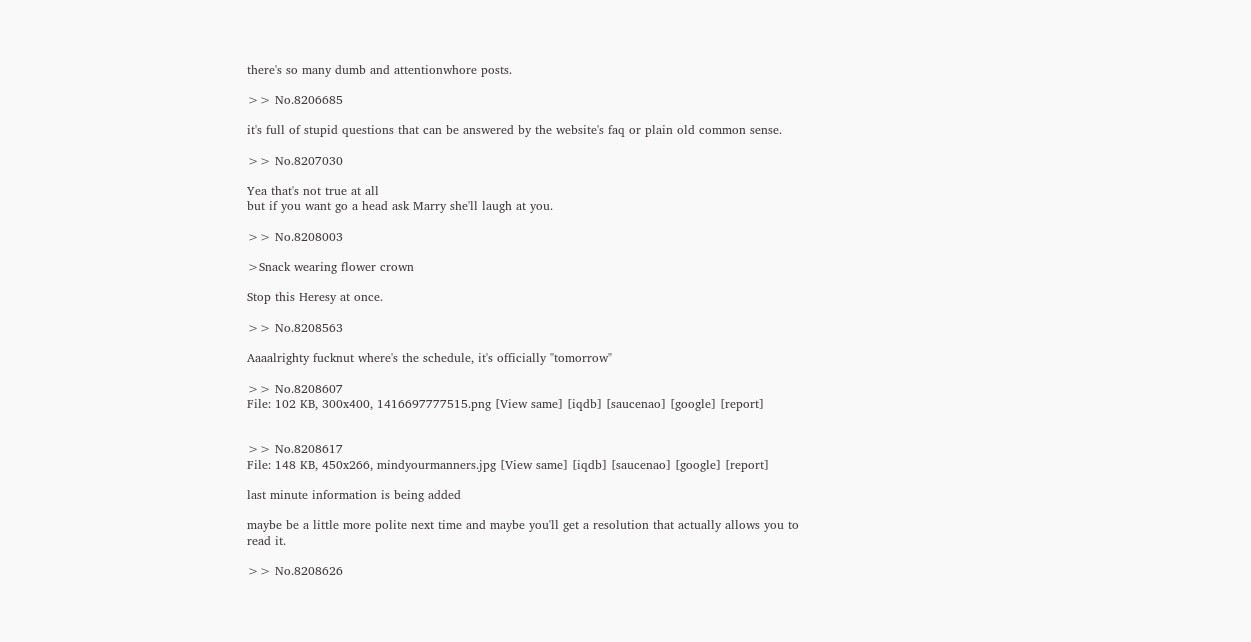there's so many dumb and attentionwhore posts.

>> No.8206685

it's full of stupid questions that can be answered by the website's faq or plain old common sense.

>> No.8207030

Yea that's not true at all
but if you want go a head ask Marry she'll laugh at you.

>> No.8208003

>Snack wearing flower crown

Stop this Heresy at once.

>> No.8208563

Aaaalrighty fucknut where's the schedule, it's officially "tomorrow"

>> No.8208607
File: 102 KB, 300x400, 1416697777515.png [View same] [iqdb] [saucenao] [google] [report]


>> No.8208617
File: 148 KB, 450x266, mindyourmanners.jpg [View same] [iqdb] [saucenao] [google] [report]

last minute information is being added

maybe be a little more polite next time and maybe you'll get a resolution that actually allows you to read it.

>> No.8208626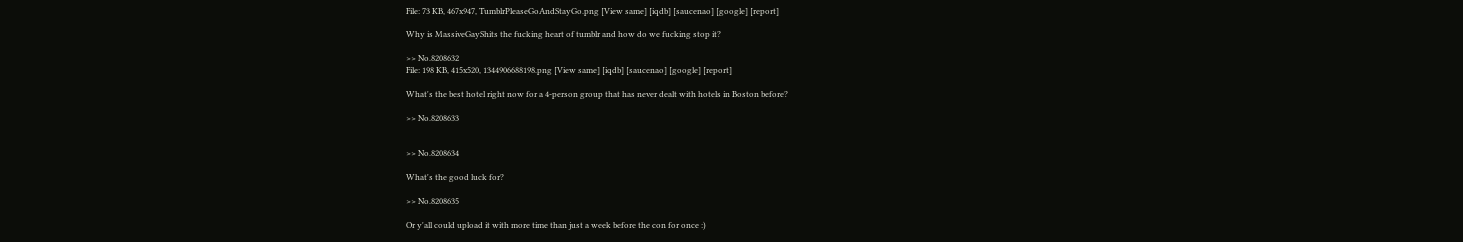File: 73 KB, 467x947, TumblrPleaseGoAndStayGo.png [View same] [iqdb] [saucenao] [google] [report]

Why is MassiveGayShits the fucking heart of tumblr and how do we fucking stop it?

>> No.8208632
File: 198 KB, 415x520, 1344906688198.png [View same] [iqdb] [saucenao] [google] [report]

What's the best hotel right now for a 4-person group that has never dealt with hotels in Boston before?

>> No.8208633


>> No.8208634

What's the good luck for?

>> No.8208635

Or y'all could upload it with more time than just a week before the con for once :)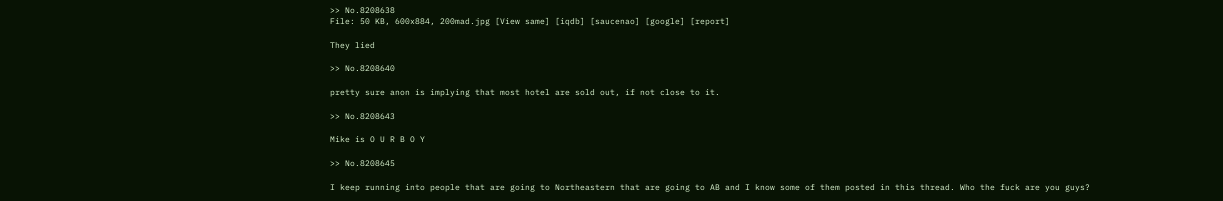>> No.8208638
File: 50 KB, 600x884, 200mad.jpg [View same] [iqdb] [saucenao] [google] [report]

They lied

>> No.8208640

pretty sure anon is implying that most hotel are sold out, if not close to it.

>> No.8208643

Mike is O U R B O Y

>> No.8208645

I keep running into people that are going to Northeastern that are going to AB and I know some of them posted in this thread. Who the fuck are you guys?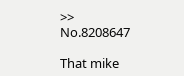>> No.8208647

That mike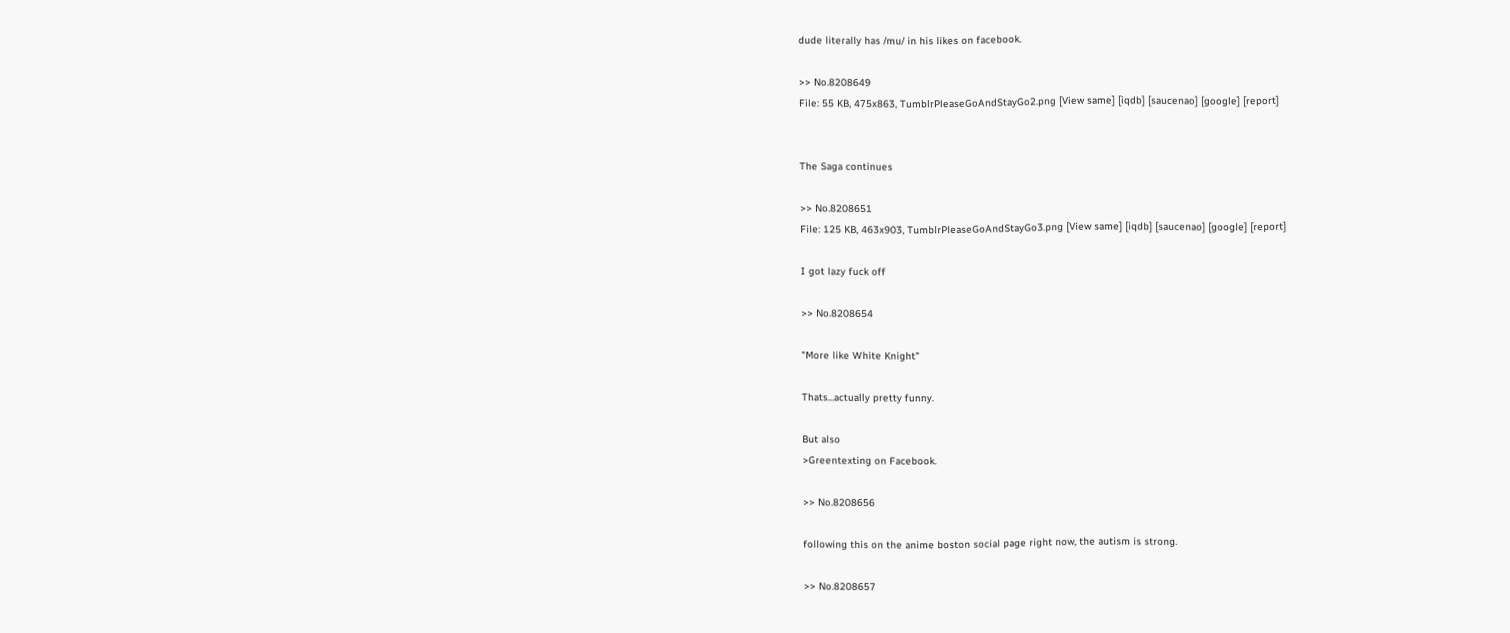dude literally has /mu/ in his likes on facebook.

>> No.8208649
File: 55 KB, 475x863, TumblrPleaseGoAndStayGo2.png [View same] [iqdb] [saucenao] [google] [report]


The Saga continues

>> No.8208651
File: 125 KB, 463x903, TumblrPleaseGoAndStayGo3.png [View same] [iqdb] [saucenao] [google] [report]

I got lazy fuck off

>> No.8208654

"More like White Knight"

Thats...actually pretty funny.

But also
>Greentexting on Facebook.

>> No.8208656

following this on the anime boston social page right now, the autism is strong.

>> No.8208657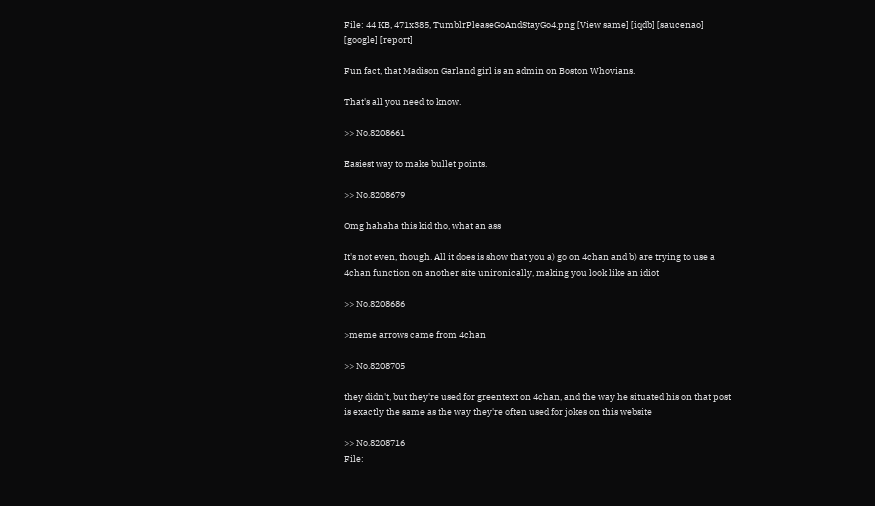File: 44 KB, 471x385, TumblrPleaseGoAndStayGo4.png [View same] [iqdb] [saucenao] [google] [report]

Fun fact, that Madison Garland girl is an admin on Boston Whovians.

That's all you need to know.

>> No.8208661

Easiest way to make bullet points.

>> No.8208679

Omg hahaha this kid tho, what an ass

It's not even, though. All it does is show that you a) go on 4chan and b) are trying to use a 4chan function on another site unironically, making you look like an idiot

>> No.8208686

>meme arrows came from 4chan

>> No.8208705

they didn't, but they're used for greentext on 4chan, and the way he situated his on that post is exactly the same as the way they're often used for jokes on this website

>> No.8208716
File: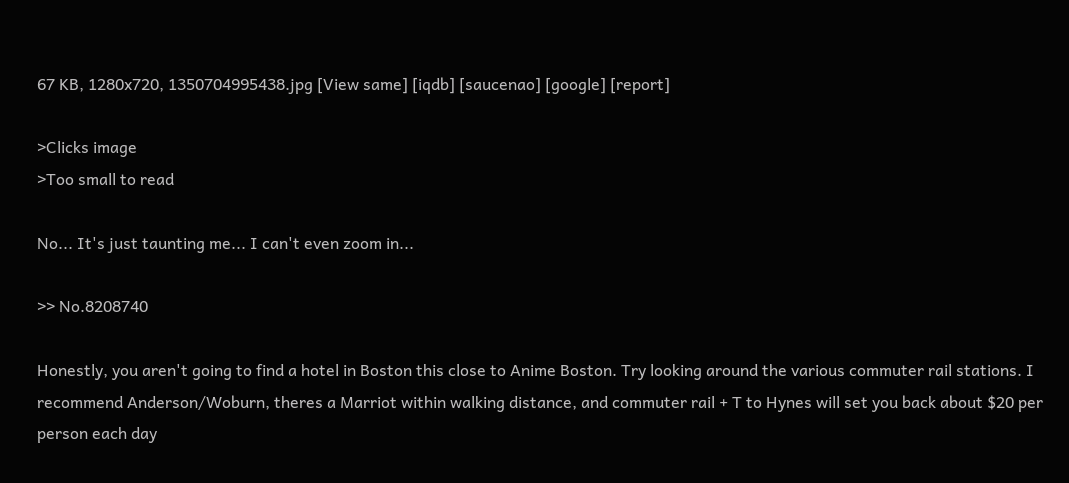67 KB, 1280x720, 1350704995438.jpg [View same] [iqdb] [saucenao] [google] [report]

>Clicks image
>Too small to read

No... It's just taunting me... I can't even zoom in...

>> No.8208740

Honestly, you aren't going to find a hotel in Boston this close to Anime Boston. Try looking around the various commuter rail stations. I recommend Anderson/Woburn, theres a Marriot within walking distance, and commuter rail + T to Hynes will set you back about $20 per person each day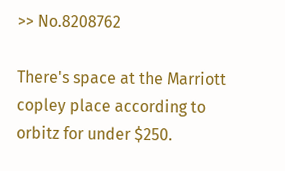>> No.8208762

There's space at the Marriott copley place according to orbitz for under $250.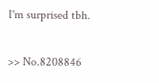I'm surprised tbh.

>> No.8208846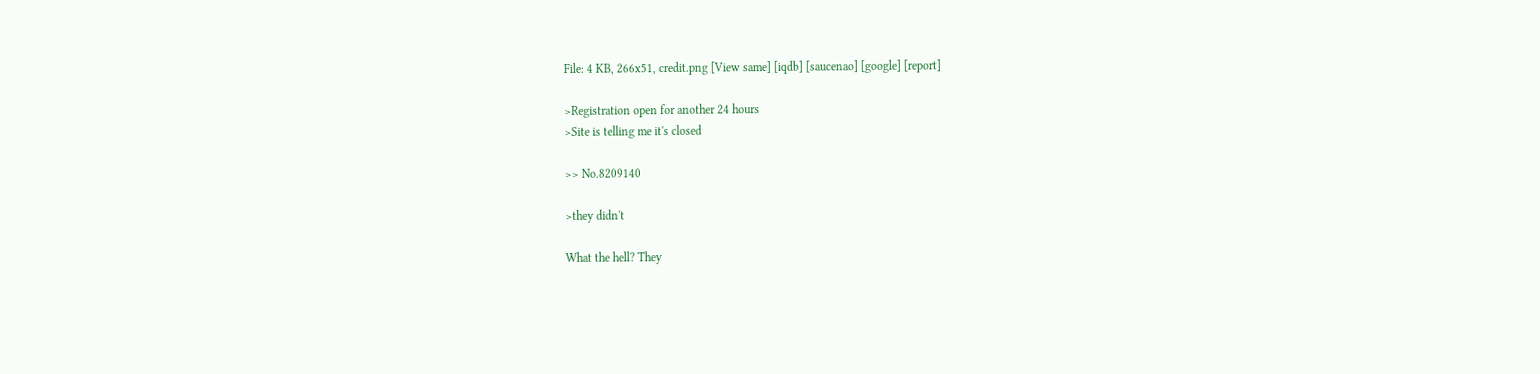File: 4 KB, 266x51, credit.png [View same] [iqdb] [saucenao] [google] [report]

>Registration open for another 24 hours
>Site is telling me it's closed

>> No.8209140

>they didn't

What the hell? They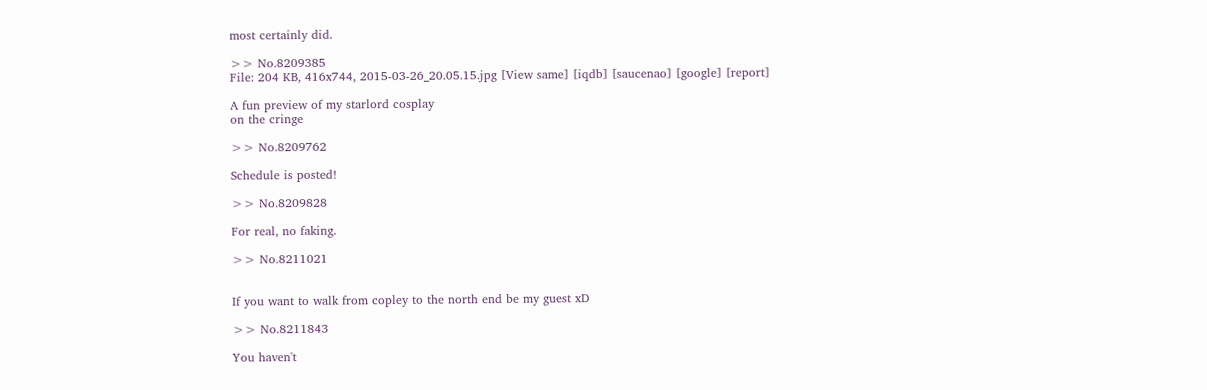most certainly did.

>> No.8209385
File: 204 KB, 416x744, 2015-03-26_20.05.15.jpg [View same] [iqdb] [saucenao] [google] [report]

A fun preview of my starlord cosplay
on the cringe

>> No.8209762

Schedule is posted!

>> No.8209828

For real, no faking.

>> No.8211021


If you want to walk from copley to the north end be my guest xD

>> No.8211843

You haven't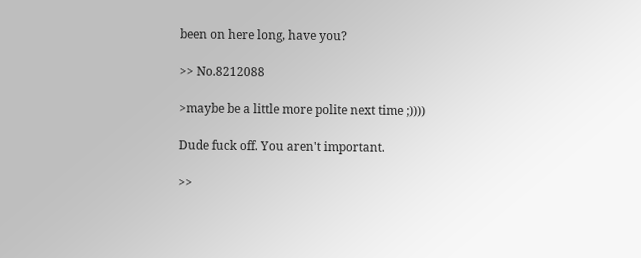been on here long, have you?

>> No.8212088

>maybe be a little more polite next time ;))))

Dude fuck off. You aren't important.

>>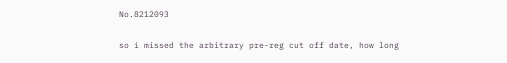No.8212093

so i missed the arbitrary pre-reg cut off date, how long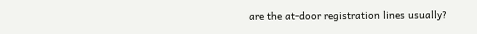are the at-door registration lines usually?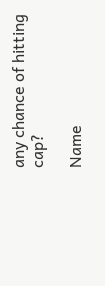any chance of hitting cap?

Name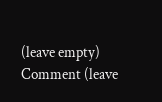(leave empty)
Comment (leave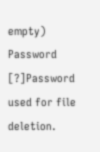empty)
Password [?]Password used for file deletion.